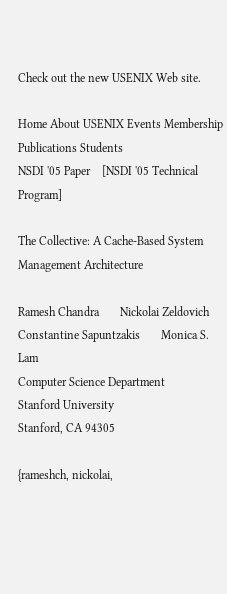Check out the new USENIX Web site.

Home About USENIX Events Membership Publications Students
NSDI '05 Paper    [NSDI '05 Technical Program]

The Collective: A Cache-Based System Management Architecture

Ramesh Chandra       Nickolai Zeldovich       Constantine Sapuntzakis       Monica S. Lam
Computer Science Department
Stanford University
Stanford, CA 94305

{rameshch, nickolai,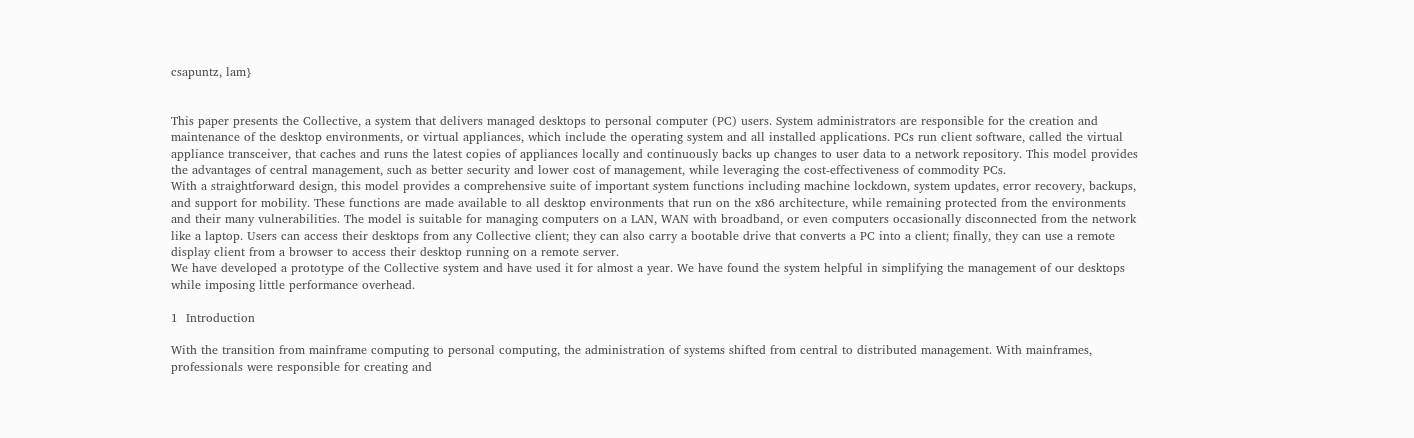csapuntz, lam}


This paper presents the Collective, a system that delivers managed desktops to personal computer (PC) users. System administrators are responsible for the creation and maintenance of the desktop environments, or virtual appliances, which include the operating system and all installed applications. PCs run client software, called the virtual appliance transceiver, that caches and runs the latest copies of appliances locally and continuously backs up changes to user data to a network repository. This model provides the advantages of central management, such as better security and lower cost of management, while leveraging the cost-effectiveness of commodity PCs.
With a straightforward design, this model provides a comprehensive suite of important system functions including machine lockdown, system updates, error recovery, backups, and support for mobility. These functions are made available to all desktop environments that run on the x86 architecture, while remaining protected from the environments and their many vulnerabilities. The model is suitable for managing computers on a LAN, WAN with broadband, or even computers occasionally disconnected from the network like a laptop. Users can access their desktops from any Collective client; they can also carry a bootable drive that converts a PC into a client; finally, they can use a remote display client from a browser to access their desktop running on a remote server.
We have developed a prototype of the Collective system and have used it for almost a year. We have found the system helpful in simplifying the management of our desktops while imposing little performance overhead.

1  Introduction

With the transition from mainframe computing to personal computing, the administration of systems shifted from central to distributed management. With mainframes, professionals were responsible for creating and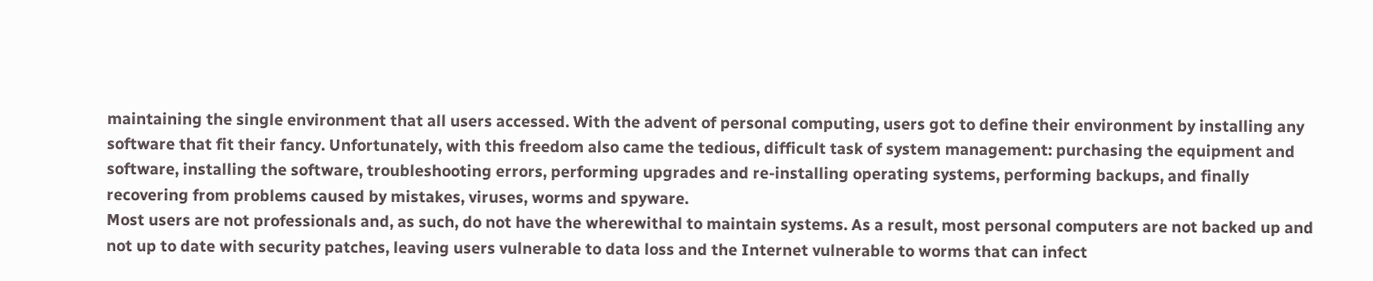maintaining the single environment that all users accessed. With the advent of personal computing, users got to define their environment by installing any software that fit their fancy. Unfortunately, with this freedom also came the tedious, difficult task of system management: purchasing the equipment and software, installing the software, troubleshooting errors, performing upgrades and re-installing operating systems, performing backups, and finally recovering from problems caused by mistakes, viruses, worms and spyware.
Most users are not professionals and, as such, do not have the wherewithal to maintain systems. As a result, most personal computers are not backed up and not up to date with security patches, leaving users vulnerable to data loss and the Internet vulnerable to worms that can infect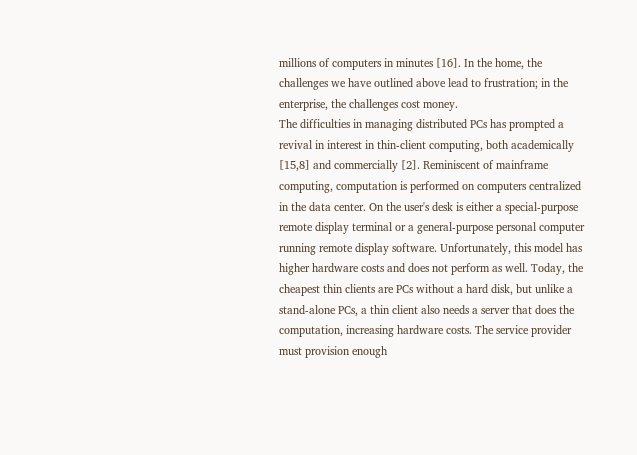millions of computers in minutes [16]. In the home, the challenges we have outlined above lead to frustration; in the enterprise, the challenges cost money.
The difficulties in managing distributed PCs has prompted a revival in interest in thin-client computing, both academically [15,8] and commercially [2]. Reminiscent of mainframe computing, computation is performed on computers centralized in the data center. On the user's desk is either a special-purpose remote display terminal or a general-purpose personal computer running remote display software. Unfortunately, this model has higher hardware costs and does not perform as well. Today, the cheapest thin clients are PCs without a hard disk, but unlike a stand-alone PCs, a thin client also needs a server that does the computation, increasing hardware costs. The service provider must provision enough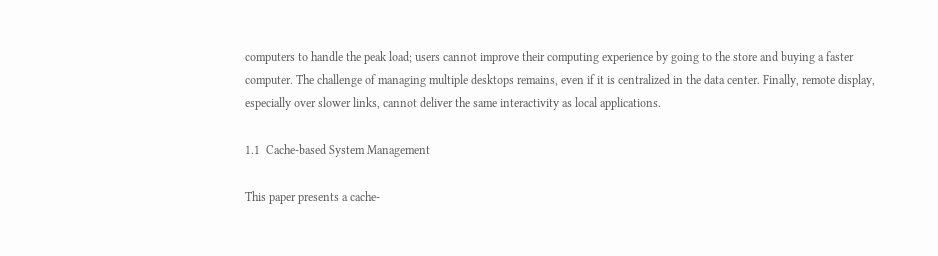computers to handle the peak load; users cannot improve their computing experience by going to the store and buying a faster computer. The challenge of managing multiple desktops remains, even if it is centralized in the data center. Finally, remote display, especially over slower links, cannot deliver the same interactivity as local applications.

1.1  Cache-based System Management

This paper presents a cache-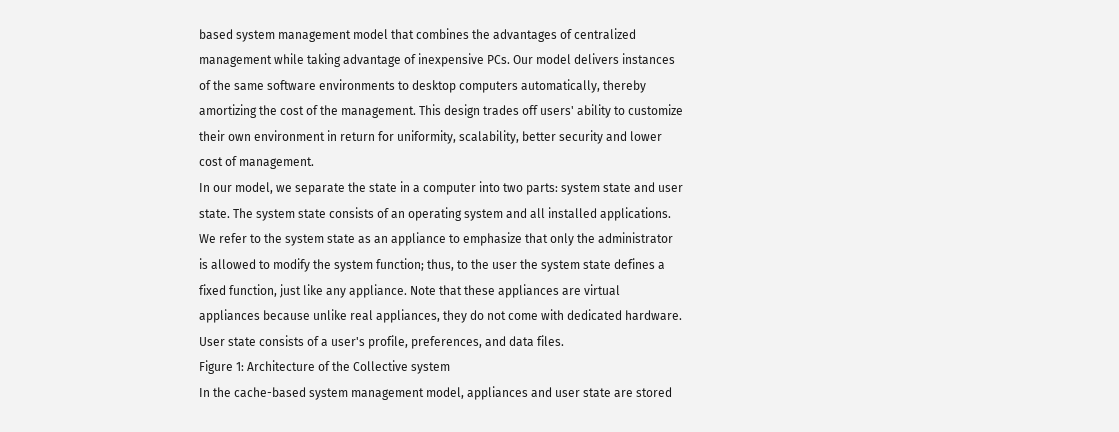based system management model that combines the advantages of centralized management while taking advantage of inexpensive PCs. Our model delivers instances of the same software environments to desktop computers automatically, thereby amortizing the cost of the management. This design trades off users' ability to customize their own environment in return for uniformity, scalability, better security and lower cost of management.
In our model, we separate the state in a computer into two parts: system state and user state. The system state consists of an operating system and all installed applications. We refer to the system state as an appliance to emphasize that only the administrator is allowed to modify the system function; thus, to the user the system state defines a fixed function, just like any appliance. Note that these appliances are virtual appliances because unlike real appliances, they do not come with dedicated hardware. User state consists of a user's profile, preferences, and data files.
Figure 1: Architecture of the Collective system
In the cache-based system management model, appliances and user state are stored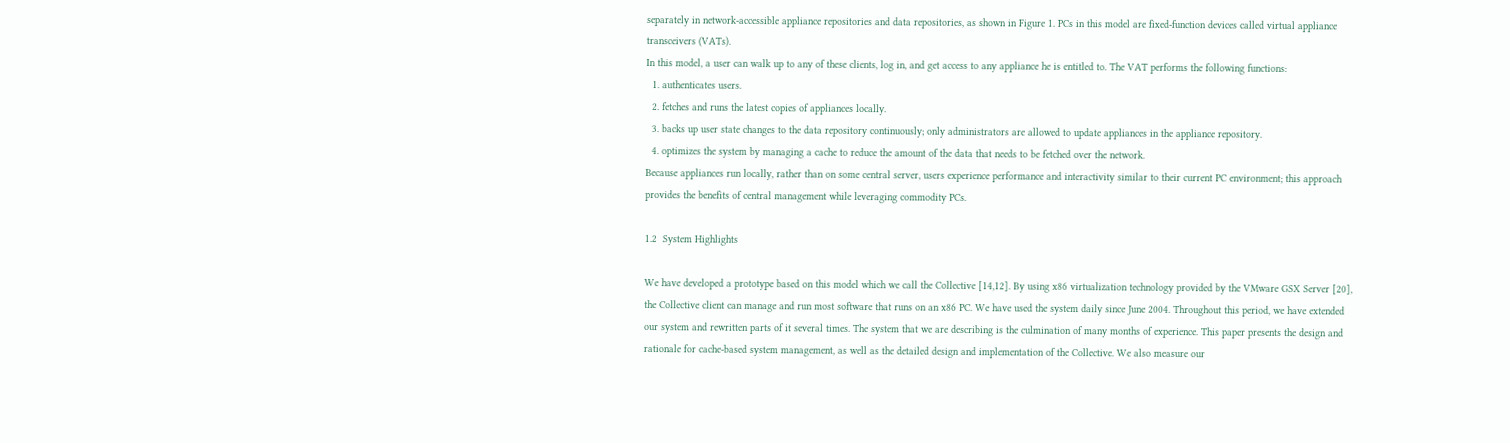separately in network-accessible appliance repositories and data repositories, as shown in Figure 1. PCs in this model are fixed-function devices called virtual appliance transceivers (VATs).
In this model, a user can walk up to any of these clients, log in, and get access to any appliance he is entitled to. The VAT performs the following functions:
  1. authenticates users.
  2. fetches and runs the latest copies of appliances locally.
  3. backs up user state changes to the data repository continuously; only administrators are allowed to update appliances in the appliance repository.
  4. optimizes the system by managing a cache to reduce the amount of the data that needs to be fetched over the network.
Because appliances run locally, rather than on some central server, users experience performance and interactivity similar to their current PC environment; this approach provides the benefits of central management while leveraging commodity PCs.

1.2  System Highlights

We have developed a prototype based on this model which we call the Collective [14,12]. By using x86 virtualization technology provided by the VMware GSX Server [20], the Collective client can manage and run most software that runs on an x86 PC. We have used the system daily since June 2004. Throughout this period, we have extended our system and rewritten parts of it several times. The system that we are describing is the culmination of many months of experience. This paper presents the design and rationale for cache-based system management, as well as the detailed design and implementation of the Collective. We also measure our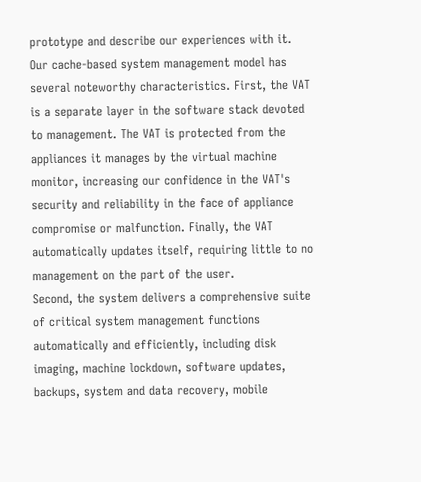prototype and describe our experiences with it.
Our cache-based system management model has several noteworthy characteristics. First, the VAT is a separate layer in the software stack devoted to management. The VAT is protected from the appliances it manages by the virtual machine monitor, increasing our confidence in the VAT's security and reliability in the face of appliance compromise or malfunction. Finally, the VAT automatically updates itself, requiring little to no management on the part of the user.
Second, the system delivers a comprehensive suite of critical system management functions automatically and efficiently, including disk imaging, machine lockdown, software updates, backups, system and data recovery, mobile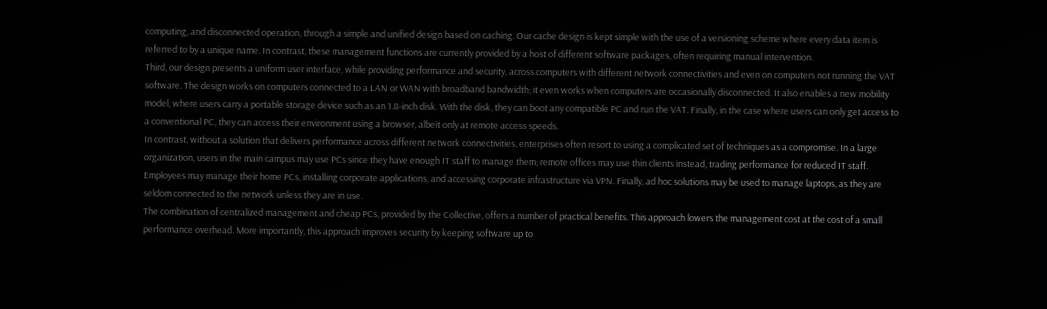computing, and disconnected operation, through a simple and unified design based on caching. Our cache design is kept simple with the use of a versioning scheme where every data item is referred to by a unique name. In contrast, these management functions are currently provided by a host of different software packages, often requiring manual intervention.
Third, our design presents a uniform user interface, while providing performance and security, across computers with different network connectivities and even on computers not running the VAT software. The design works on computers connected to a LAN or WAN with broadband bandwidth; it even works when computers are occasionally disconnected. It also enables a new mobility model, where users carry a portable storage device such as an 1.8-inch disk. With the disk, they can boot any compatible PC and run the VAT. Finally, in the case where users can only get access to a conventional PC, they can access their environment using a browser, albeit only at remote access speeds.
In contrast, without a solution that delivers performance across different network connectivities, enterprises often resort to using a complicated set of techniques as a compromise. In a large organization, users in the main campus may use PCs since they have enough IT staff to manage them; remote offices may use thin clients instead, trading performance for reduced IT staff. Employees may manage their home PCs, installing corporate applications, and accessing corporate infrastructure via VPN. Finally, ad hoc solutions may be used to manage laptops, as they are seldom connected to the network unless they are in use.
The combination of centralized management and cheap PCs, provided by the Collective, offers a number of practical benefits. This approach lowers the management cost at the cost of a small performance overhead. More importantly, this approach improves security by keeping software up to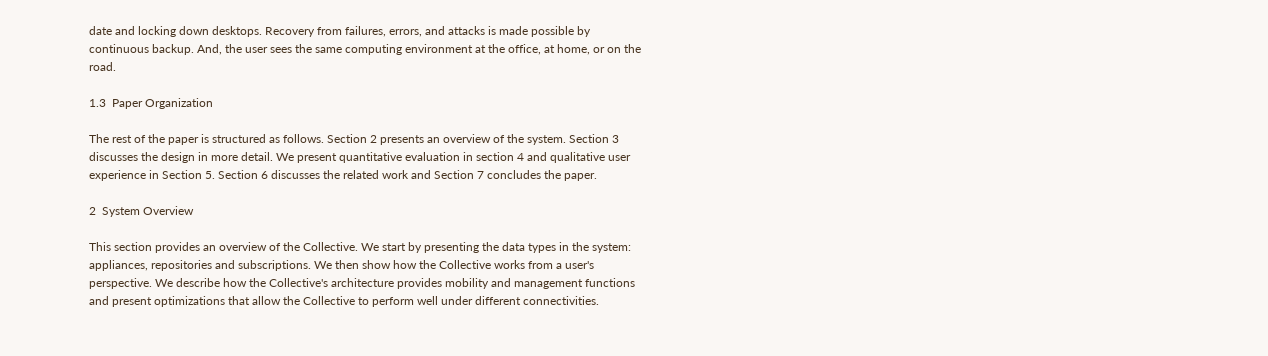date and locking down desktops. Recovery from failures, errors, and attacks is made possible by continuous backup. And, the user sees the same computing environment at the office, at home, or on the road.

1.3  Paper Organization

The rest of the paper is structured as follows. Section 2 presents an overview of the system. Section 3 discusses the design in more detail. We present quantitative evaluation in section 4 and qualitative user experience in Section 5. Section 6 discusses the related work and Section 7 concludes the paper.

2  System Overview

This section provides an overview of the Collective. We start by presenting the data types in the system: appliances, repositories and subscriptions. We then show how the Collective works from a user's perspective. We describe how the Collective's architecture provides mobility and management functions and present optimizations that allow the Collective to perform well under different connectivities.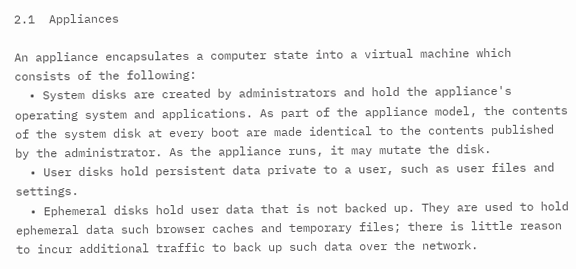2.1  Appliances

An appliance encapsulates a computer state into a virtual machine which consists of the following:
  • System disks are created by administrators and hold the appliance's operating system and applications. As part of the appliance model, the contents of the system disk at every boot are made identical to the contents published by the administrator. As the appliance runs, it may mutate the disk.
  • User disks hold persistent data private to a user, such as user files and settings.
  • Ephemeral disks hold user data that is not backed up. They are used to hold ephemeral data such browser caches and temporary files; there is little reason to incur additional traffic to back up such data over the network.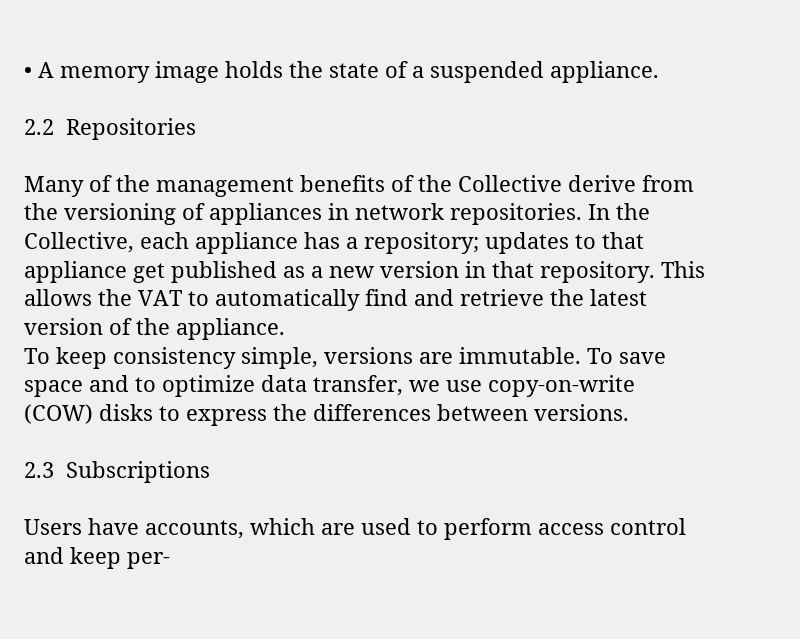• A memory image holds the state of a suspended appliance.

2.2  Repositories

Many of the management benefits of the Collective derive from the versioning of appliances in network repositories. In the Collective, each appliance has a repository; updates to that appliance get published as a new version in that repository. This allows the VAT to automatically find and retrieve the latest version of the appliance.
To keep consistency simple, versions are immutable. To save space and to optimize data transfer, we use copy-on-write (COW) disks to express the differences between versions.

2.3  Subscriptions

Users have accounts, which are used to perform access control and keep per-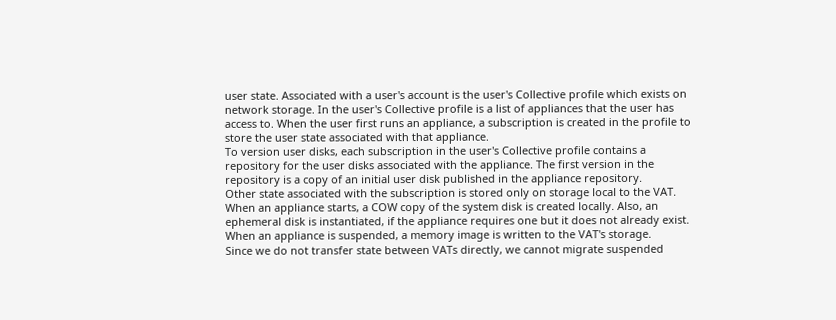user state. Associated with a user's account is the user's Collective profile which exists on network storage. In the user's Collective profile is a list of appliances that the user has access to. When the user first runs an appliance, a subscription is created in the profile to store the user state associated with that appliance.
To version user disks, each subscription in the user's Collective profile contains a repository for the user disks associated with the appliance. The first version in the repository is a copy of an initial user disk published in the appliance repository.
Other state associated with the subscription is stored only on storage local to the VAT. When an appliance starts, a COW copy of the system disk is created locally. Also, an ephemeral disk is instantiated, if the appliance requires one but it does not already exist. When an appliance is suspended, a memory image is written to the VAT's storage.
Since we do not transfer state between VATs directly, we cannot migrate suspended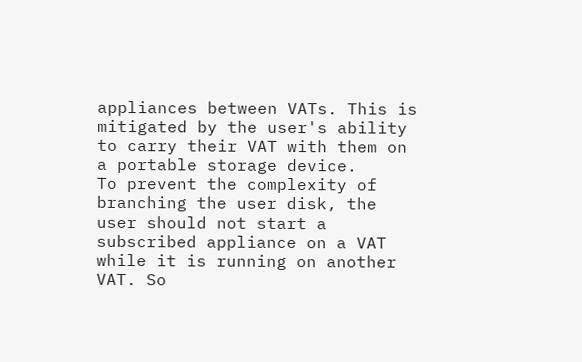appliances between VATs. This is mitigated by the user's ability to carry their VAT with them on a portable storage device.
To prevent the complexity of branching the user disk, the user should not start a subscribed appliance on a VAT while it is running on another VAT. So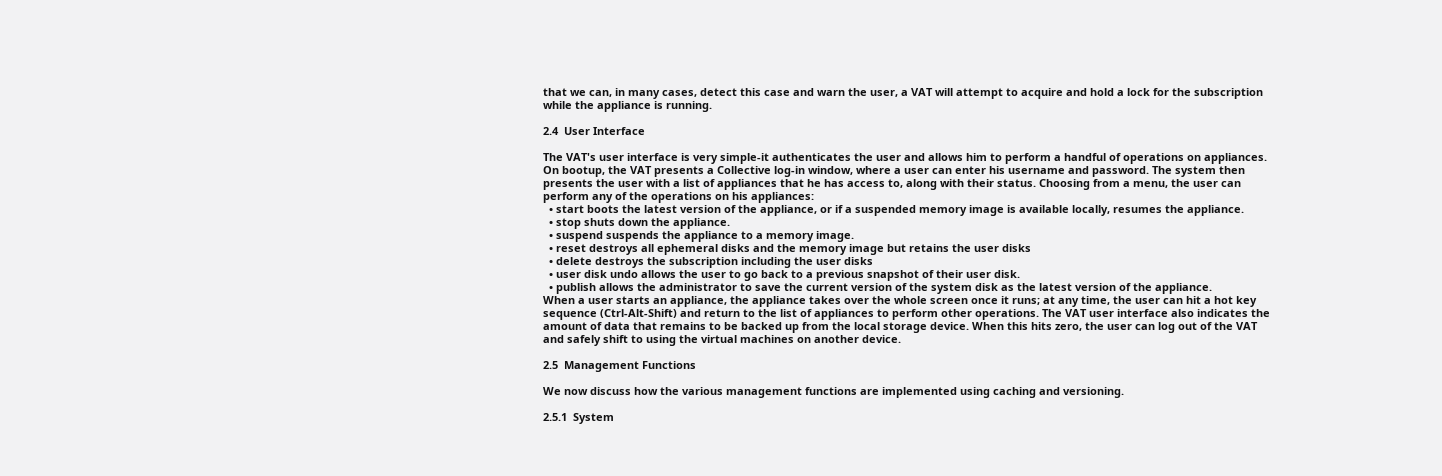that we can, in many cases, detect this case and warn the user, a VAT will attempt to acquire and hold a lock for the subscription while the appliance is running.

2.4  User Interface

The VAT's user interface is very simple-it authenticates the user and allows him to perform a handful of operations on appliances. On bootup, the VAT presents a Collective log-in window, where a user can enter his username and password. The system then presents the user with a list of appliances that he has access to, along with their status. Choosing from a menu, the user can perform any of the operations on his appliances:
  • start boots the latest version of the appliance, or if a suspended memory image is available locally, resumes the appliance.
  • stop shuts down the appliance.
  • suspend suspends the appliance to a memory image.
  • reset destroys all ephemeral disks and the memory image but retains the user disks
  • delete destroys the subscription including the user disks
  • user disk undo allows the user to go back to a previous snapshot of their user disk.
  • publish allows the administrator to save the current version of the system disk as the latest version of the appliance.
When a user starts an appliance, the appliance takes over the whole screen once it runs; at any time, the user can hit a hot key sequence (Ctrl-Alt-Shift) and return to the list of appliances to perform other operations. The VAT user interface also indicates the amount of data that remains to be backed up from the local storage device. When this hits zero, the user can log out of the VAT and safely shift to using the virtual machines on another device.

2.5  Management Functions

We now discuss how the various management functions are implemented using caching and versioning.

2.5.1  System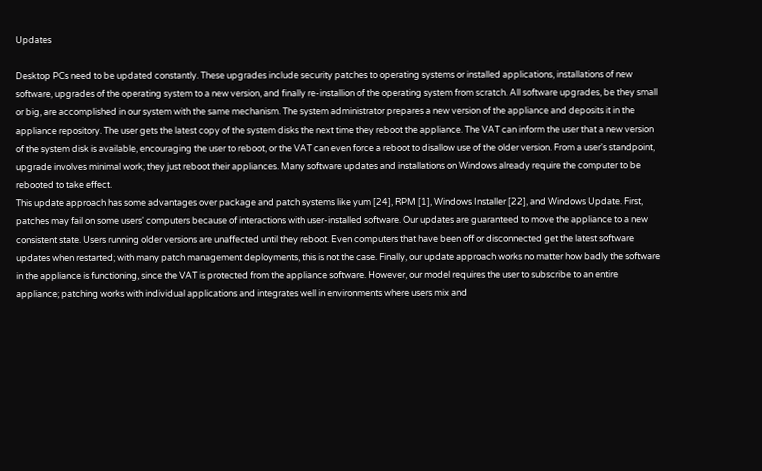Updates

Desktop PCs need to be updated constantly. These upgrades include security patches to operating systems or installed applications, installations of new software, upgrades of the operating system to a new version, and finally re-installion of the operating system from scratch. All software upgrades, be they small or big, are accomplished in our system with the same mechanism. The system administrator prepares a new version of the appliance and deposits it in the appliance repository. The user gets the latest copy of the system disks the next time they reboot the appliance. The VAT can inform the user that a new version of the system disk is available, encouraging the user to reboot, or the VAT can even force a reboot to disallow use of the older version. From a user's standpoint, upgrade involves minimal work; they just reboot their appliances. Many software updates and installations on Windows already require the computer to be rebooted to take effect.
This update approach has some advantages over package and patch systems like yum [24], RPM [1], Windows Installer [22], and Windows Update. First, patches may fail on some users' computers because of interactions with user-installed software. Our updates are guaranteed to move the appliance to a new consistent state. Users running older versions are unaffected until they reboot. Even computers that have been off or disconnected get the latest software updates when restarted; with many patch management deployments, this is not the case. Finally, our update approach works no matter how badly the software in the appliance is functioning, since the VAT is protected from the appliance software. However, our model requires the user to subscribe to an entire appliance; patching works with individual applications and integrates well in environments where users mix and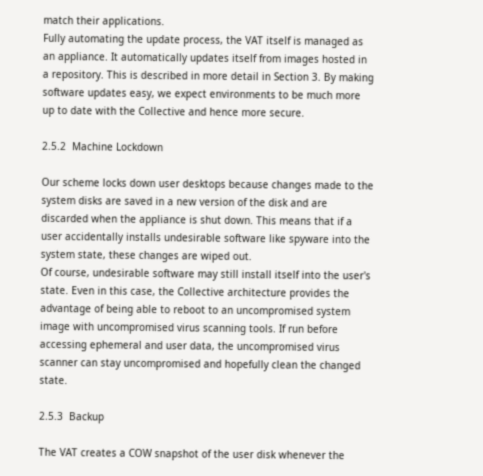match their applications.
Fully automating the update process, the VAT itself is managed as an appliance. It automatically updates itself from images hosted in a repository. This is described in more detail in Section 3. By making software updates easy, we expect environments to be much more up to date with the Collective and hence more secure.

2.5.2  Machine Lockdown

Our scheme locks down user desktops because changes made to the system disks are saved in a new version of the disk and are discarded when the appliance is shut down. This means that if a user accidentally installs undesirable software like spyware into the system state, these changes are wiped out.
Of course, undesirable software may still install itself into the user's state. Even in this case, the Collective architecture provides the advantage of being able to reboot to an uncompromised system image with uncompromised virus scanning tools. If run before accessing ephemeral and user data, the uncompromised virus scanner can stay uncompromised and hopefully clean the changed state.

2.5.3  Backup

The VAT creates a COW snapshot of the user disk whenever the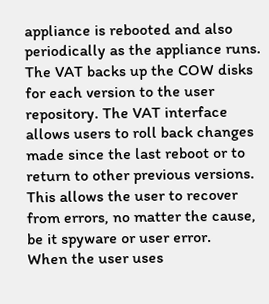appliance is rebooted and also periodically as the appliance runs. The VAT backs up the COW disks for each version to the user repository. The VAT interface allows users to roll back changes made since the last reboot or to return to other previous versions. This allows the user to recover from errors, no matter the cause, be it spyware or user error.
When the user uses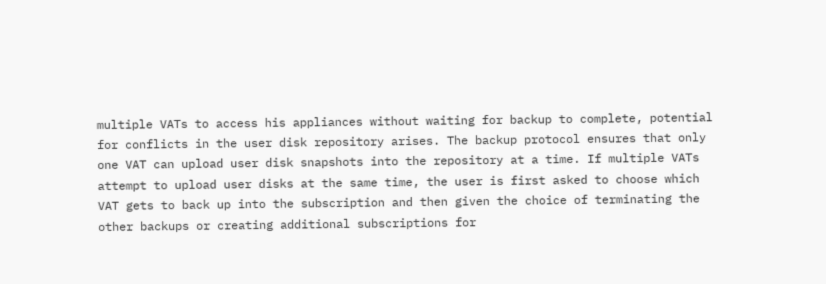multiple VATs to access his appliances without waiting for backup to complete, potential for conflicts in the user disk repository arises. The backup protocol ensures that only one VAT can upload user disk snapshots into the repository at a time. If multiple VATs attempt to upload user disks at the same time, the user is first asked to choose which VAT gets to back up into the subscription and then given the choice of terminating the other backups or creating additional subscriptions for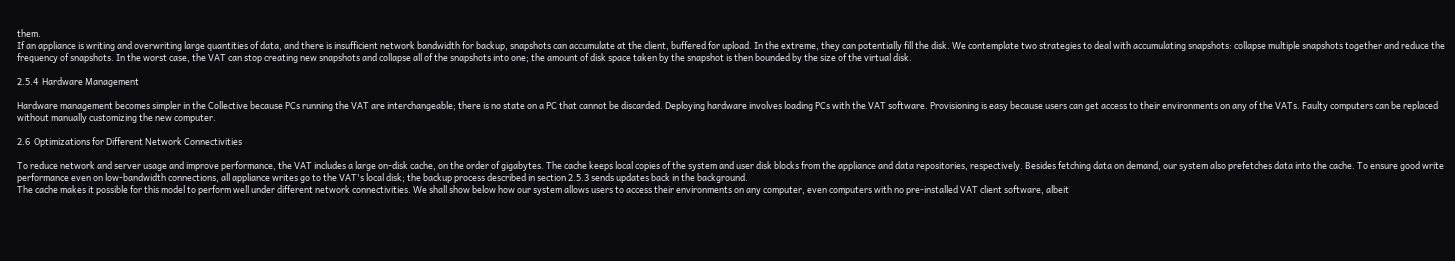them.
If an appliance is writing and overwriting large quantities of data, and there is insufficient network bandwidth for backup, snapshots can accumulate at the client, buffered for upload. In the extreme, they can potentially fill the disk. We contemplate two strategies to deal with accumulating snapshots: collapse multiple snapshots together and reduce the frequency of snapshots. In the worst case, the VAT can stop creating new snapshots and collapse all of the snapshots into one; the amount of disk space taken by the snapshot is then bounded by the size of the virtual disk.

2.5.4  Hardware Management

Hardware management becomes simpler in the Collective because PCs running the VAT are interchangeable; there is no state on a PC that cannot be discarded. Deploying hardware involves loading PCs with the VAT software. Provisioning is easy because users can get access to their environments on any of the VATs. Faulty computers can be replaced without manually customizing the new computer.

2.6  Optimizations for Different Network Connectivities

To reduce network and server usage and improve performance, the VAT includes a large on-disk cache, on the order of gigabytes. The cache keeps local copies of the system and user disk blocks from the appliance and data repositories, respectively. Besides fetching data on demand, our system also prefetches data into the cache. To ensure good write performance even on low-bandwidth connections, all appliance writes go to the VAT's local disk; the backup process described in section 2.5.3 sends updates back in the background.
The cache makes it possible for this model to perform well under different network connectivities. We shall show below how our system allows users to access their environments on any computer, even computers with no pre-installed VAT client software, albeit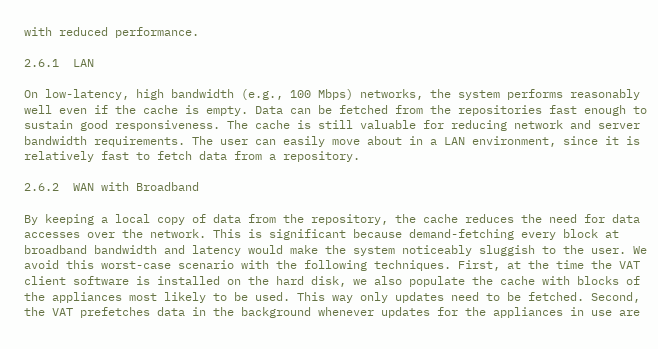with reduced performance.

2.6.1  LAN

On low-latency, high bandwidth (e.g., 100 Mbps) networks, the system performs reasonably well even if the cache is empty. Data can be fetched from the repositories fast enough to sustain good responsiveness. The cache is still valuable for reducing network and server bandwidth requirements. The user can easily move about in a LAN environment, since it is relatively fast to fetch data from a repository.

2.6.2  WAN with Broadband

By keeping a local copy of data from the repository, the cache reduces the need for data accesses over the network. This is significant because demand-fetching every block at broadband bandwidth and latency would make the system noticeably sluggish to the user. We avoid this worst-case scenario with the following techniques. First, at the time the VAT client software is installed on the hard disk, we also populate the cache with blocks of the appliances most likely to be used. This way only updates need to be fetched. Second, the VAT prefetches data in the background whenever updates for the appliances in use are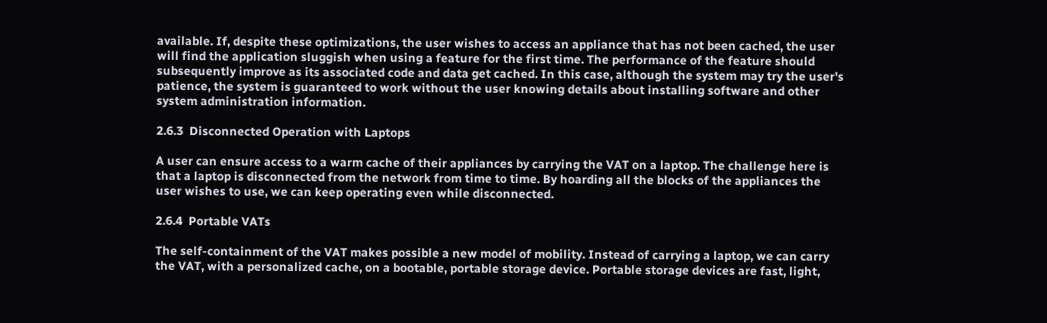available. If, despite these optimizations, the user wishes to access an appliance that has not been cached, the user will find the application sluggish when using a feature for the first time. The performance of the feature should subsequently improve as its associated code and data get cached. In this case, although the system may try the user's patience, the system is guaranteed to work without the user knowing details about installing software and other system administration information.

2.6.3  Disconnected Operation with Laptops

A user can ensure access to a warm cache of their appliances by carrying the VAT on a laptop. The challenge here is that a laptop is disconnected from the network from time to time. By hoarding all the blocks of the appliances the user wishes to use, we can keep operating even while disconnected.

2.6.4  Portable VATs

The self-containment of the VAT makes possible a new model of mobility. Instead of carrying a laptop, we can carry the VAT, with a personalized cache, on a bootable, portable storage device. Portable storage devices are fast, light,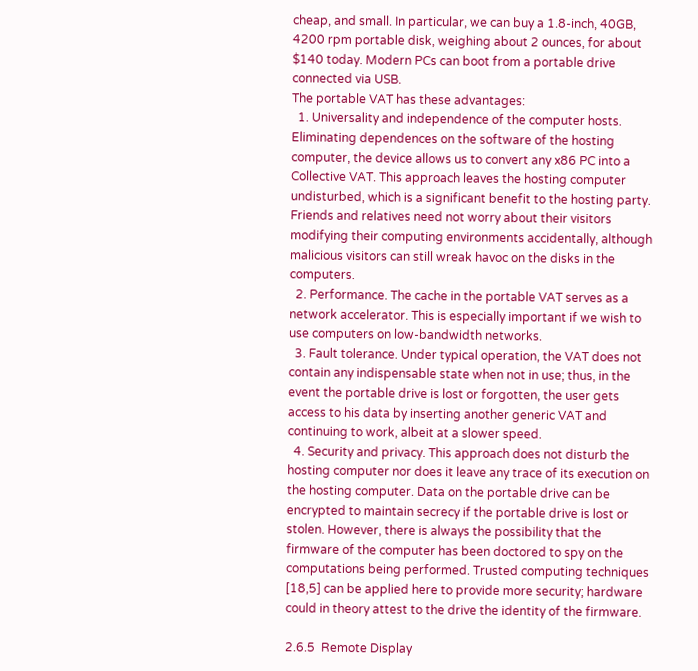cheap, and small. In particular, we can buy a 1.8-inch, 40GB, 4200 rpm portable disk, weighing about 2 ounces, for about $140 today. Modern PCs can boot from a portable drive connected via USB.
The portable VAT has these advantages:
  1. Universality and independence of the computer hosts. Eliminating dependences on the software of the hosting computer, the device allows us to convert any x86 PC into a Collective VAT. This approach leaves the hosting computer undisturbed, which is a significant benefit to the hosting party. Friends and relatives need not worry about their visitors modifying their computing environments accidentally, although malicious visitors can still wreak havoc on the disks in the computers.
  2. Performance. The cache in the portable VAT serves as a network accelerator. This is especially important if we wish to use computers on low-bandwidth networks.
  3. Fault tolerance. Under typical operation, the VAT does not contain any indispensable state when not in use; thus, in the event the portable drive is lost or forgotten, the user gets access to his data by inserting another generic VAT and continuing to work, albeit at a slower speed.
  4. Security and privacy. This approach does not disturb the hosting computer nor does it leave any trace of its execution on the hosting computer. Data on the portable drive can be encrypted to maintain secrecy if the portable drive is lost or stolen. However, there is always the possibility that the firmware of the computer has been doctored to spy on the computations being performed. Trusted computing techniques [18,5] can be applied here to provide more security; hardware could in theory attest to the drive the identity of the firmware.

2.6.5  Remote Display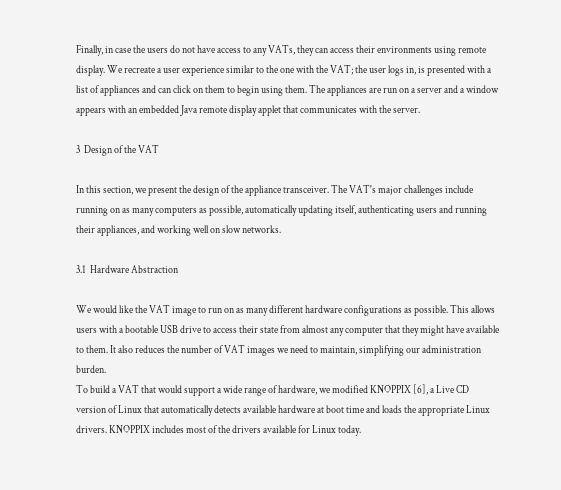Finally, in case the users do not have access to any VATs, they can access their environments using remote display. We recreate a user experience similar to the one with the VAT; the user logs in, is presented with a list of appliances and can click on them to begin using them. The appliances are run on a server and a window appears with an embedded Java remote display applet that communicates with the server.

3  Design of the VAT

In this section, we present the design of the appliance transceiver. The VAT's major challenges include running on as many computers as possible, automatically updating itself, authenticating users and running their appliances, and working well on slow networks.

3.1  Hardware Abstraction

We would like the VAT image to run on as many different hardware configurations as possible. This allows users with a bootable USB drive to access their state from almost any computer that they might have available to them. It also reduces the number of VAT images we need to maintain, simplifying our administration burden.
To build a VAT that would support a wide range of hardware, we modified KNOPPIX [6], a Live CD version of Linux that automatically detects available hardware at boot time and loads the appropriate Linux drivers. KNOPPIX includes most of the drivers available for Linux today.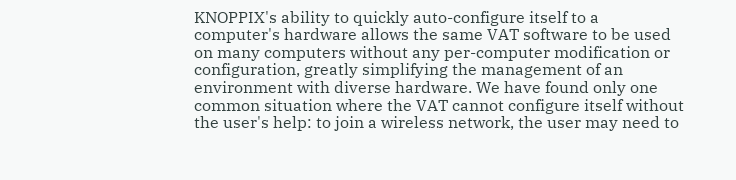KNOPPIX's ability to quickly auto-configure itself to a computer's hardware allows the same VAT software to be used on many computers without any per-computer modification or configuration, greatly simplifying the management of an environment with diverse hardware. We have found only one common situation where the VAT cannot configure itself without the user's help: to join a wireless network, the user may need to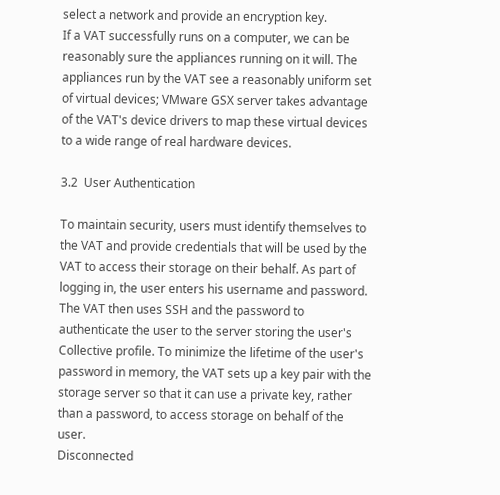select a network and provide an encryption key.
If a VAT successfully runs on a computer, we can be reasonably sure the appliances running on it will. The appliances run by the VAT see a reasonably uniform set of virtual devices; VMware GSX server takes advantage of the VAT's device drivers to map these virtual devices to a wide range of real hardware devices.

3.2  User Authentication

To maintain security, users must identify themselves to the VAT and provide credentials that will be used by the VAT to access their storage on their behalf. As part of logging in, the user enters his username and password. The VAT then uses SSH and the password to authenticate the user to the server storing the user's Collective profile. To minimize the lifetime of the user's password in memory, the VAT sets up a key pair with the storage server so that it can use a private key, rather than a password, to access storage on behalf of the user.
Disconnected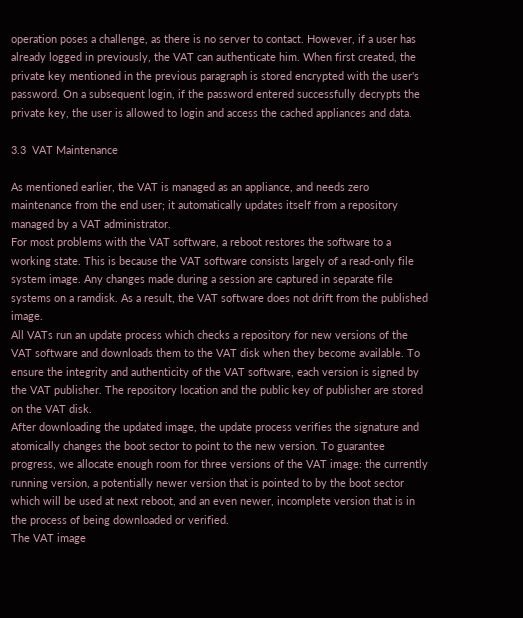operation poses a challenge, as there is no server to contact. However, if a user has already logged in previously, the VAT can authenticate him. When first created, the private key mentioned in the previous paragraph is stored encrypted with the user's password. On a subsequent login, if the password entered successfully decrypts the private key, the user is allowed to login and access the cached appliances and data.

3.3  VAT Maintenance

As mentioned earlier, the VAT is managed as an appliance, and needs zero maintenance from the end user; it automatically updates itself from a repository managed by a VAT administrator.
For most problems with the VAT software, a reboot restores the software to a working state. This is because the VAT software consists largely of a read-only file system image. Any changes made during a session are captured in separate file systems on a ramdisk. As a result, the VAT software does not drift from the published image.
All VATs run an update process which checks a repository for new versions of the VAT software and downloads them to the VAT disk when they become available. To ensure the integrity and authenticity of the VAT software, each version is signed by the VAT publisher. The repository location and the public key of publisher are stored on the VAT disk.
After downloading the updated image, the update process verifies the signature and atomically changes the boot sector to point to the new version. To guarantee progress, we allocate enough room for three versions of the VAT image: the currently running version, a potentially newer version that is pointed to by the boot sector which will be used at next reboot, and an even newer, incomplete version that is in the process of being downloaded or verified.
The VAT image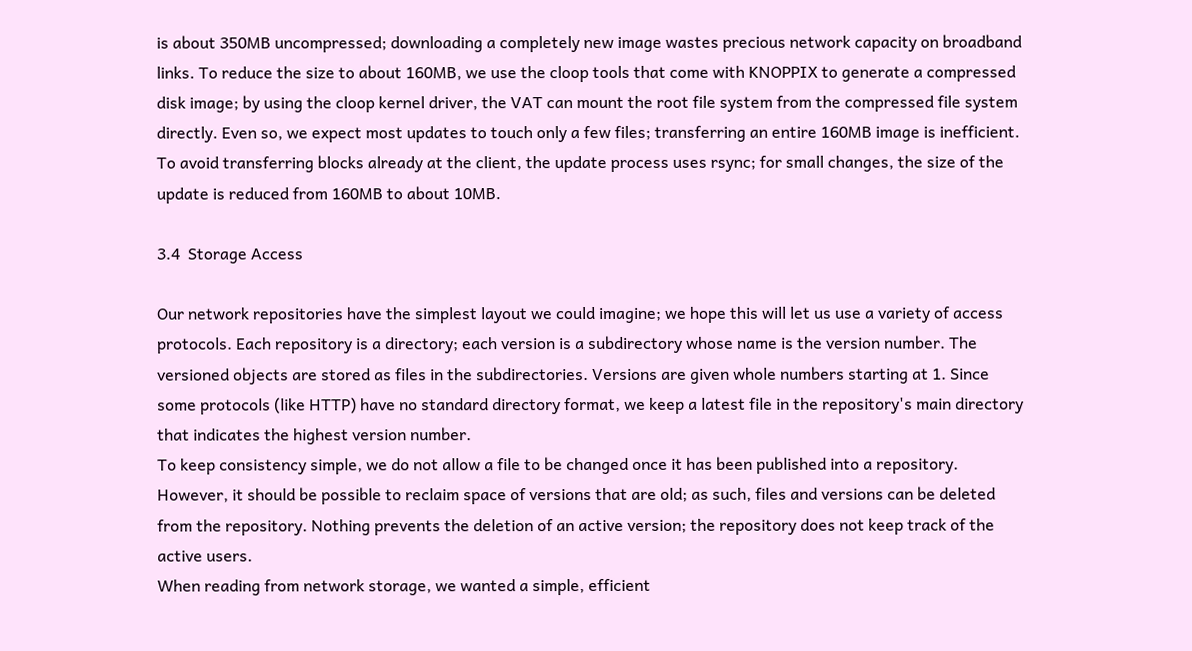is about 350MB uncompressed; downloading a completely new image wastes precious network capacity on broadband links. To reduce the size to about 160MB, we use the cloop tools that come with KNOPPIX to generate a compressed disk image; by using the cloop kernel driver, the VAT can mount the root file system from the compressed file system directly. Even so, we expect most updates to touch only a few files; transferring an entire 160MB image is inefficient. To avoid transferring blocks already at the client, the update process uses rsync; for small changes, the size of the update is reduced from 160MB to about 10MB.

3.4  Storage Access

Our network repositories have the simplest layout we could imagine; we hope this will let us use a variety of access protocols. Each repository is a directory; each version is a subdirectory whose name is the version number. The versioned objects are stored as files in the subdirectories. Versions are given whole numbers starting at 1. Since some protocols (like HTTP) have no standard directory format, we keep a latest file in the repository's main directory that indicates the highest version number.
To keep consistency simple, we do not allow a file to be changed once it has been published into a repository. However, it should be possible to reclaim space of versions that are old; as such, files and versions can be deleted from the repository. Nothing prevents the deletion of an active version; the repository does not keep track of the active users.
When reading from network storage, we wanted a simple, efficient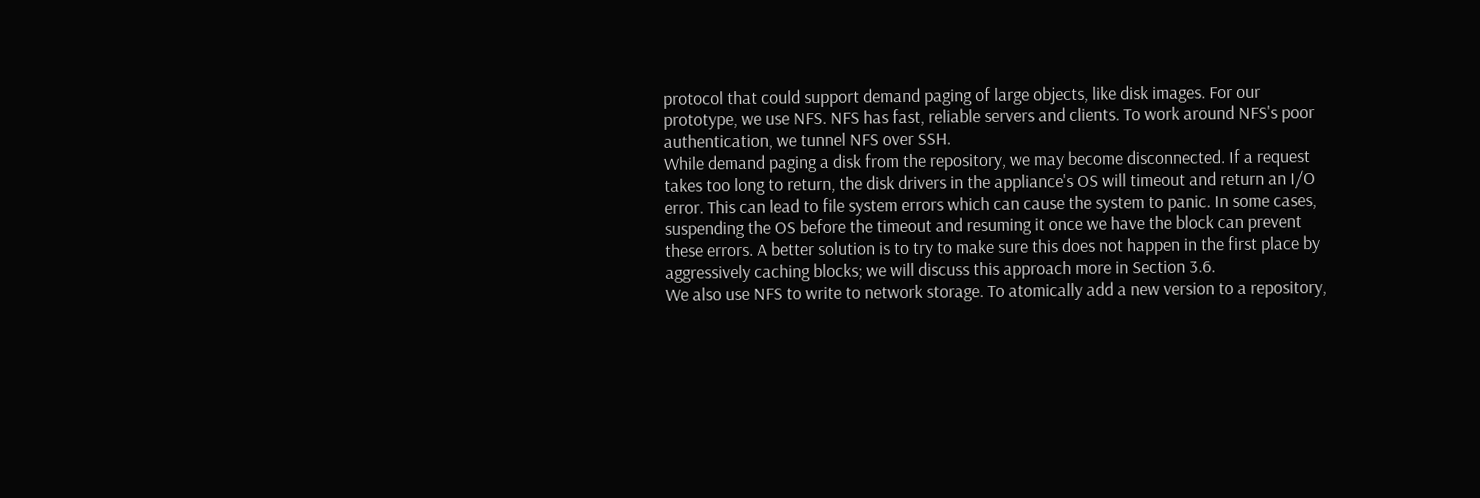protocol that could support demand paging of large objects, like disk images. For our prototype, we use NFS. NFS has fast, reliable servers and clients. To work around NFS's poor authentication, we tunnel NFS over SSH.
While demand paging a disk from the repository, we may become disconnected. If a request takes too long to return, the disk drivers in the appliance's OS will timeout and return an I/O error. This can lead to file system errors which can cause the system to panic. In some cases, suspending the OS before the timeout and resuming it once we have the block can prevent these errors. A better solution is to try to make sure this does not happen in the first place by aggressively caching blocks; we will discuss this approach more in Section 3.6.
We also use NFS to write to network storage. To atomically add a new version to a repository,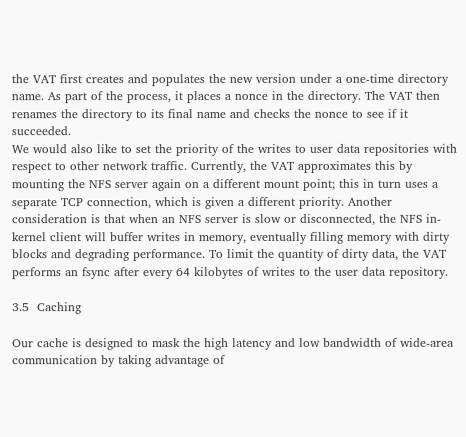the VAT first creates and populates the new version under a one-time directory name. As part of the process, it places a nonce in the directory. The VAT then renames the directory to its final name and checks the nonce to see if it succeeded.
We would also like to set the priority of the writes to user data repositories with respect to other network traffic. Currently, the VAT approximates this by mounting the NFS server again on a different mount point; this in turn uses a separate TCP connection, which is given a different priority. Another consideration is that when an NFS server is slow or disconnected, the NFS in-kernel client will buffer writes in memory, eventually filling memory with dirty blocks and degrading performance. To limit the quantity of dirty data, the VAT performs an fsync after every 64 kilobytes of writes to the user data repository.

3.5  Caching

Our cache is designed to mask the high latency and low bandwidth of wide-area communication by taking advantage of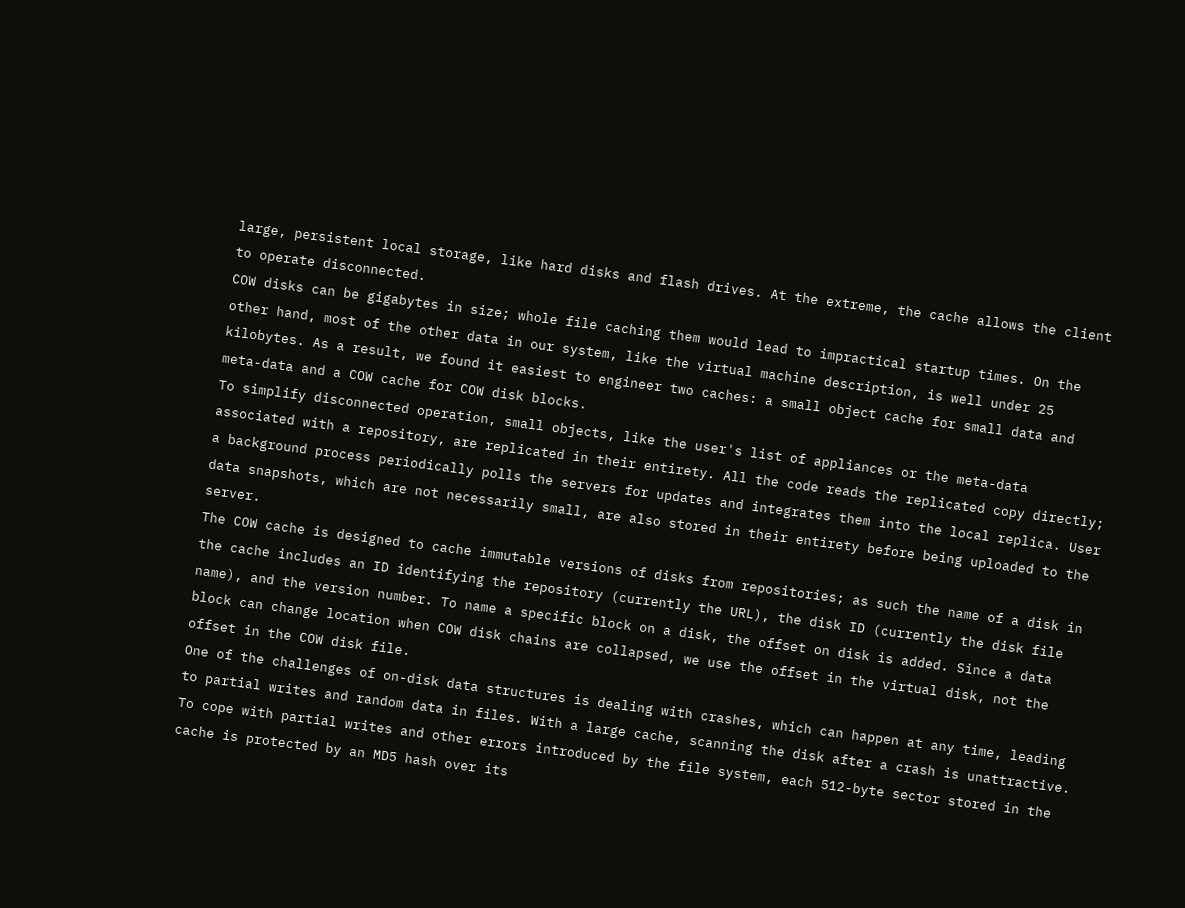large, persistent local storage, like hard disks and flash drives. At the extreme, the cache allows the client to operate disconnected.
COW disks can be gigabytes in size; whole file caching them would lead to impractical startup times. On the other hand, most of the other data in our system, like the virtual machine description, is well under 25 kilobytes. As a result, we found it easiest to engineer two caches: a small object cache for small data and meta-data and a COW cache for COW disk blocks.
To simplify disconnected operation, small objects, like the user's list of appliances or the meta-data associated with a repository, are replicated in their entirety. All the code reads the replicated copy directly; a background process periodically polls the servers for updates and integrates them into the local replica. User data snapshots, which are not necessarily small, are also stored in their entirety before being uploaded to the server.
The COW cache is designed to cache immutable versions of disks from repositories; as such the name of a disk in the cache includes an ID identifying the repository (currently the URL), the disk ID (currently the disk file name), and the version number. To name a specific block on a disk, the offset on disk is added. Since a data block can change location when COW disk chains are collapsed, we use the offset in the virtual disk, not the offset in the COW disk file.
One of the challenges of on-disk data structures is dealing with crashes, which can happen at any time, leading to partial writes and random data in files. With a large cache, scanning the disk after a crash is unattractive. To cope with partial writes and other errors introduced by the file system, each 512-byte sector stored in the cache is protected by an MD5 hash over its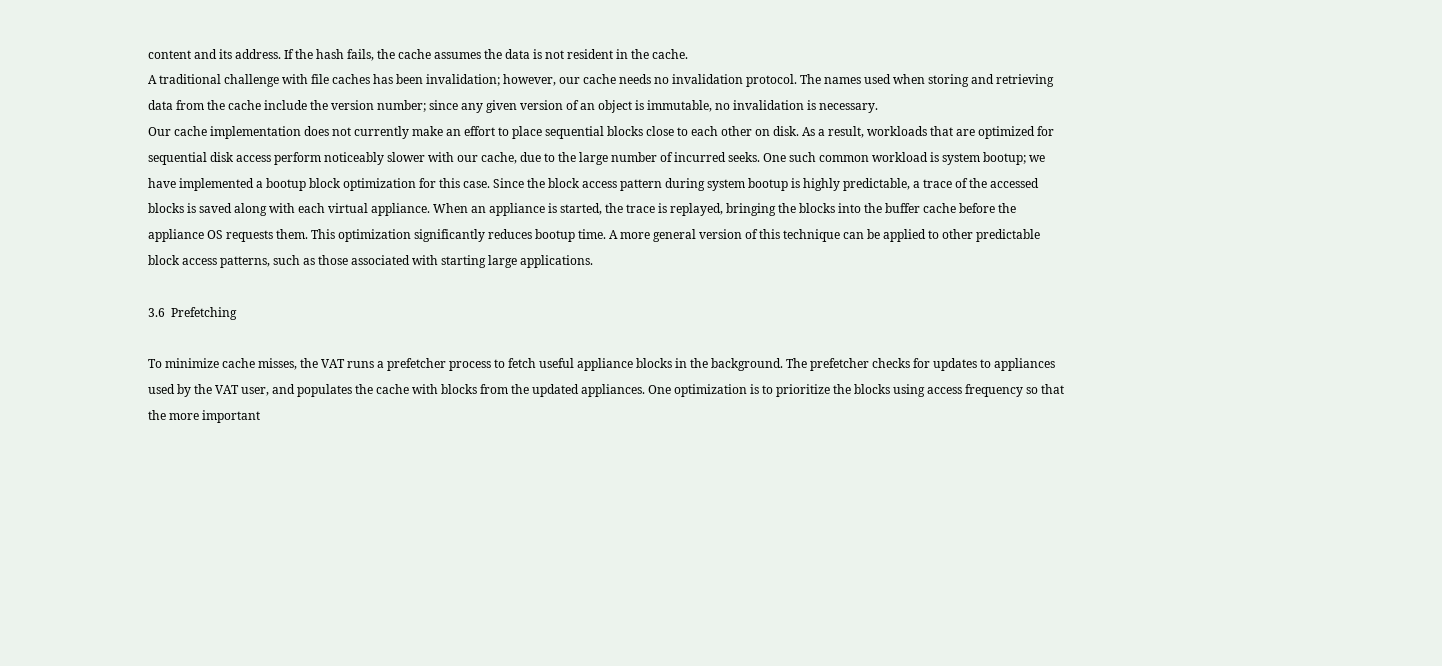content and its address. If the hash fails, the cache assumes the data is not resident in the cache.
A traditional challenge with file caches has been invalidation; however, our cache needs no invalidation protocol. The names used when storing and retrieving data from the cache include the version number; since any given version of an object is immutable, no invalidation is necessary.
Our cache implementation does not currently make an effort to place sequential blocks close to each other on disk. As a result, workloads that are optimized for sequential disk access perform noticeably slower with our cache, due to the large number of incurred seeks. One such common workload is system bootup; we have implemented a bootup block optimization for this case. Since the block access pattern during system bootup is highly predictable, a trace of the accessed blocks is saved along with each virtual appliance. When an appliance is started, the trace is replayed, bringing the blocks into the buffer cache before the appliance OS requests them. This optimization significantly reduces bootup time. A more general version of this technique can be applied to other predictable block access patterns, such as those associated with starting large applications.

3.6  Prefetching

To minimize cache misses, the VAT runs a prefetcher process to fetch useful appliance blocks in the background. The prefetcher checks for updates to appliances used by the VAT user, and populates the cache with blocks from the updated appliances. One optimization is to prioritize the blocks using access frequency so that the more important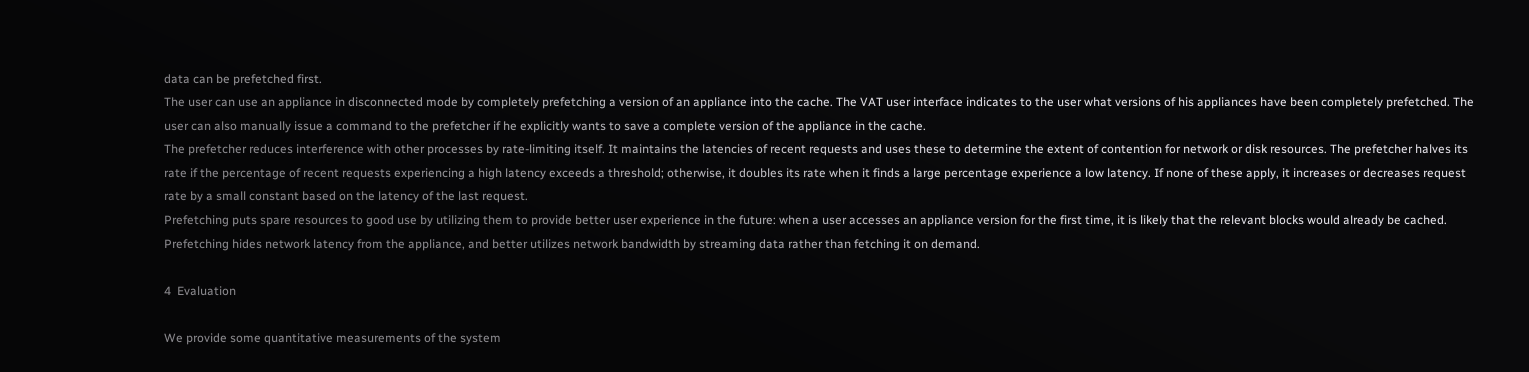data can be prefetched first.
The user can use an appliance in disconnected mode by completely prefetching a version of an appliance into the cache. The VAT user interface indicates to the user what versions of his appliances have been completely prefetched. The user can also manually issue a command to the prefetcher if he explicitly wants to save a complete version of the appliance in the cache.
The prefetcher reduces interference with other processes by rate-limiting itself. It maintains the latencies of recent requests and uses these to determine the extent of contention for network or disk resources. The prefetcher halves its rate if the percentage of recent requests experiencing a high latency exceeds a threshold; otherwise, it doubles its rate when it finds a large percentage experience a low latency. If none of these apply, it increases or decreases request rate by a small constant based on the latency of the last request.
Prefetching puts spare resources to good use by utilizing them to provide better user experience in the future: when a user accesses an appliance version for the first time, it is likely that the relevant blocks would already be cached. Prefetching hides network latency from the appliance, and better utilizes network bandwidth by streaming data rather than fetching it on demand.

4  Evaluation

We provide some quantitative measurements of the system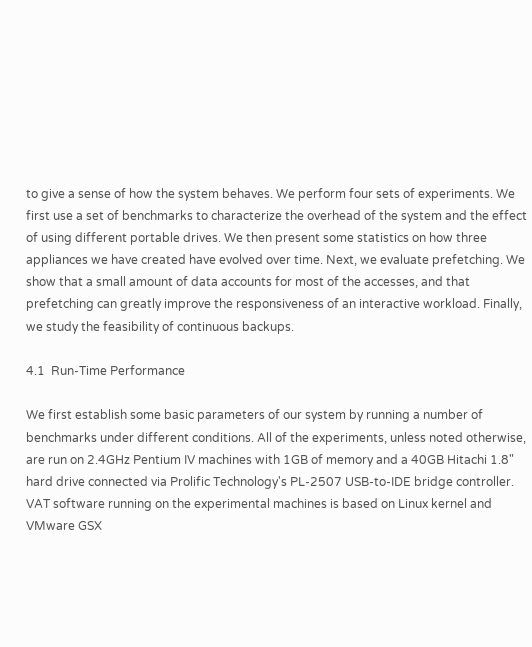to give a sense of how the system behaves. We perform four sets of experiments. We first use a set of benchmarks to characterize the overhead of the system and the effect of using different portable drives. We then present some statistics on how three appliances we have created have evolved over time. Next, we evaluate prefetching. We show that a small amount of data accounts for most of the accesses, and that prefetching can greatly improve the responsiveness of an interactive workload. Finally, we study the feasibility of continuous backups.

4.1  Run-Time Performance

We first establish some basic parameters of our system by running a number of benchmarks under different conditions. All of the experiments, unless noted otherwise, are run on 2.4GHz Pentium IV machines with 1GB of memory and a 40GB Hitachi 1.8" hard drive connected via Prolific Technology's PL-2507 USB-to-IDE bridge controller. VAT software running on the experimental machines is based on Linux kernel and VMware GSX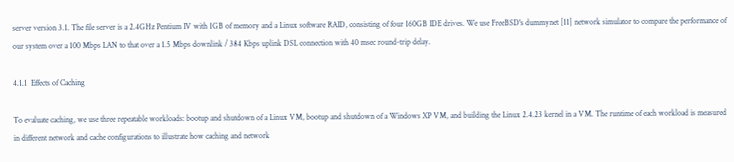server version 3.1. The file server is a 2.4GHz Pentium IV with 1GB of memory and a Linux software RAID, consisting of four 160GB IDE drives. We use FreeBSD's dummynet [11] network simulator to compare the performance of our system over a 100 Mbps LAN to that over a 1.5 Mbps downlink / 384 Kbps uplink DSL connection with 40 msec round-trip delay.

4.1.1  Effects of Caching

To evaluate caching, we use three repeatable workloads: bootup and shutdown of a Linux VM, bootup and shutdown of a Windows XP VM, and building the Linux 2.4.23 kernel in a VM. The runtime of each workload is measured in different network and cache configurations to illustrate how caching and network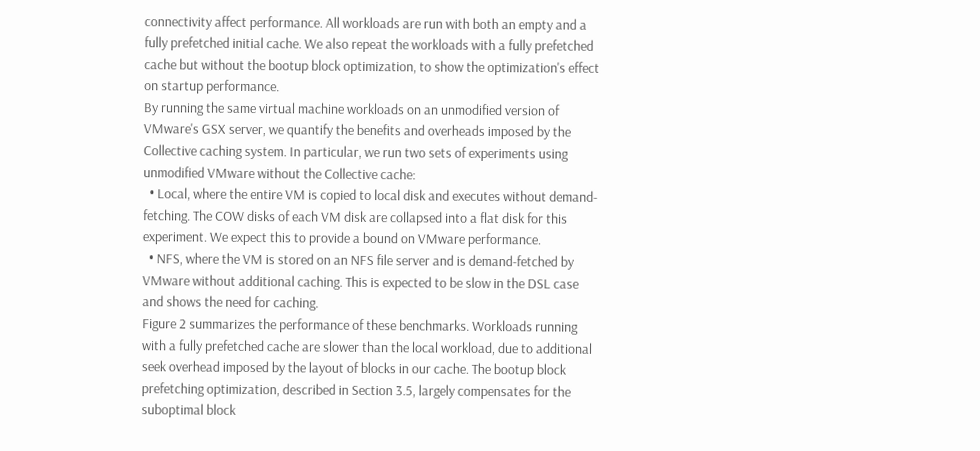connectivity affect performance. All workloads are run with both an empty and a fully prefetched initial cache. We also repeat the workloads with a fully prefetched cache but without the bootup block optimization, to show the optimization's effect on startup performance.
By running the same virtual machine workloads on an unmodified version of VMware's GSX server, we quantify the benefits and overheads imposed by the Collective caching system. In particular, we run two sets of experiments using unmodified VMware without the Collective cache:
  • Local, where the entire VM is copied to local disk and executes without demand-fetching. The COW disks of each VM disk are collapsed into a flat disk for this experiment. We expect this to provide a bound on VMware performance.
  • NFS, where the VM is stored on an NFS file server and is demand-fetched by VMware without additional caching. This is expected to be slow in the DSL case and shows the need for caching.
Figure 2 summarizes the performance of these benchmarks. Workloads running with a fully prefetched cache are slower than the local workload, due to additional seek overhead imposed by the layout of blocks in our cache. The bootup block prefetching optimization, described in Section 3.5, largely compensates for the suboptimal block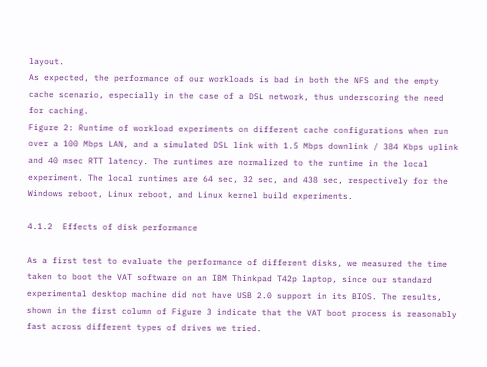layout.
As expected, the performance of our workloads is bad in both the NFS and the empty cache scenario, especially in the case of a DSL network, thus underscoring the need for caching.
Figure 2: Runtime of workload experiments on different cache configurations when run over a 100 Mbps LAN, and a simulated DSL link with 1.5 Mbps downlink / 384 Kbps uplink and 40 msec RTT latency. The runtimes are normalized to the runtime in the local experiment. The local runtimes are 64 sec, 32 sec, and 438 sec, respectively for the Windows reboot, Linux reboot, and Linux kernel build experiments.

4.1.2  Effects of disk performance

As a first test to evaluate the performance of different disks, we measured the time taken to boot the VAT software on an IBM Thinkpad T42p laptop, since our standard experimental desktop machine did not have USB 2.0 support in its BIOS. The results, shown in the first column of Figure 3 indicate that the VAT boot process is reasonably fast across different types of drives we tried.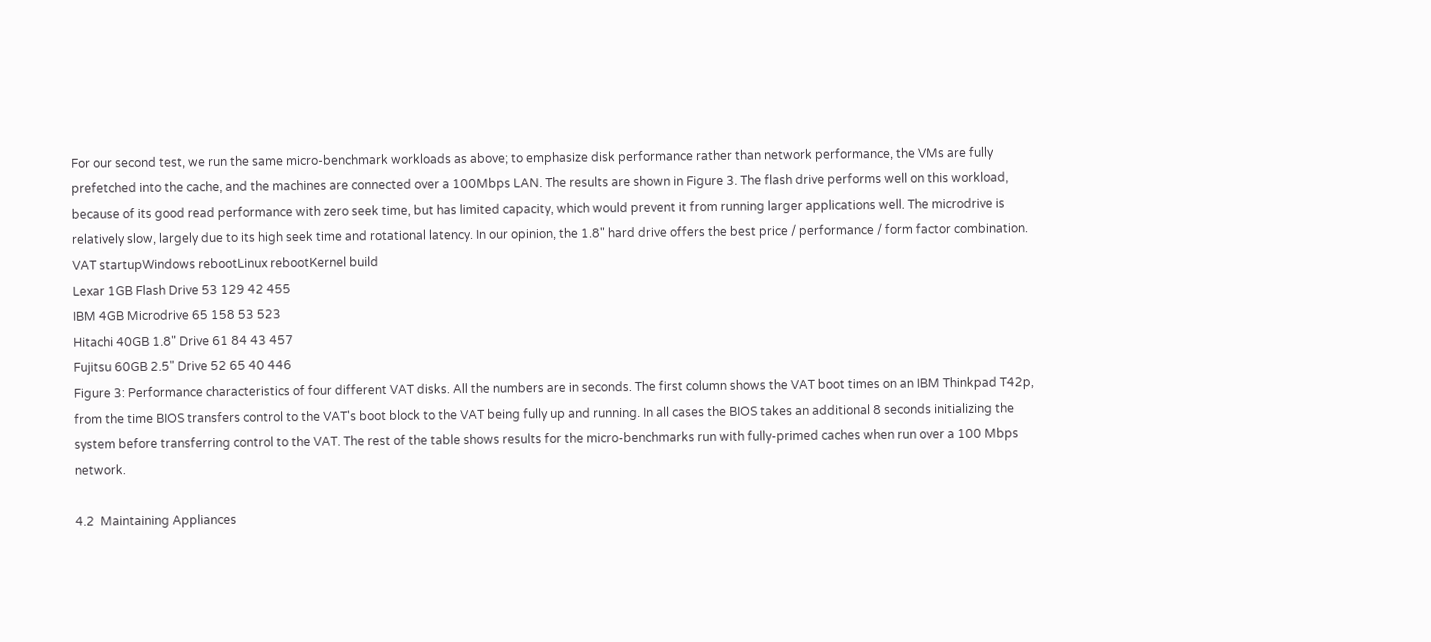For our second test, we run the same micro-benchmark workloads as above; to emphasize disk performance rather than network performance, the VMs are fully prefetched into the cache, and the machines are connected over a 100Mbps LAN. The results are shown in Figure 3. The flash drive performs well on this workload, because of its good read performance with zero seek time, but has limited capacity, which would prevent it from running larger applications well. The microdrive is relatively slow, largely due to its high seek time and rotational latency. In our opinion, the 1.8" hard drive offers the best price / performance / form factor combination.
VAT startupWindows rebootLinux rebootKernel build
Lexar 1GB Flash Drive 53 129 42 455
IBM 4GB Microdrive 65 158 53 523
Hitachi 40GB 1.8" Drive 61 84 43 457
Fujitsu 60GB 2.5" Drive 52 65 40 446
Figure 3: Performance characteristics of four different VAT disks. All the numbers are in seconds. The first column shows the VAT boot times on an IBM Thinkpad T42p, from the time BIOS transfers control to the VAT's boot block to the VAT being fully up and running. In all cases the BIOS takes an additional 8 seconds initializing the system before transferring control to the VAT. The rest of the table shows results for the micro-benchmarks run with fully-primed caches when run over a 100 Mbps network.

4.2  Maintaining Appliances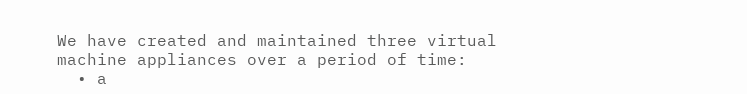We have created and maintained three virtual machine appliances over a period of time:
  • a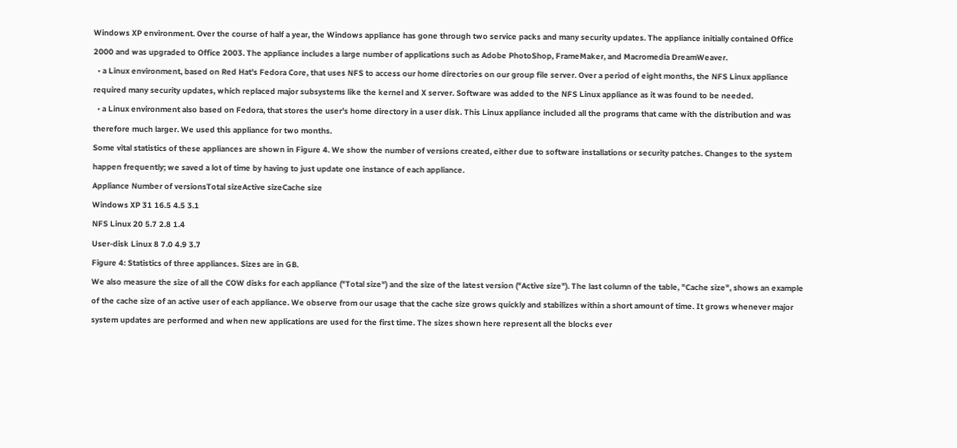Windows XP environment. Over the course of half a year, the Windows appliance has gone through two service packs and many security updates. The appliance initially contained Office 2000 and was upgraded to Office 2003. The appliance includes a large number of applications such as Adobe PhotoShop, FrameMaker, and Macromedia DreamWeaver.
  • a Linux environment, based on Red Hat's Fedora Core, that uses NFS to access our home directories on our group file server. Over a period of eight months, the NFS Linux appliance required many security updates, which replaced major subsystems like the kernel and X server. Software was added to the NFS Linux appliance as it was found to be needed.
  • a Linux environment also based on Fedora, that stores the user's home directory in a user disk. This Linux appliance included all the programs that came with the distribution and was therefore much larger. We used this appliance for two months.
Some vital statistics of these appliances are shown in Figure 4. We show the number of versions created, either due to software installations or security patches. Changes to the system happen frequently; we saved a lot of time by having to just update one instance of each appliance.
Appliance Number of versionsTotal sizeActive sizeCache size
Windows XP 31 16.5 4.5 3.1
NFS Linux 20 5.7 2.8 1.4
User-disk Linux 8 7.0 4.9 3.7
Figure 4: Statistics of three appliances. Sizes are in GB.
We also measure the size of all the COW disks for each appliance ("Total size") and the size of the latest version ("Active size"). The last column of the table, "Cache size", shows an example of the cache size of an active user of each appliance. We observe from our usage that the cache size grows quickly and stabilizes within a short amount of time. It grows whenever major system updates are performed and when new applications are used for the first time. The sizes shown here represent all the blocks ever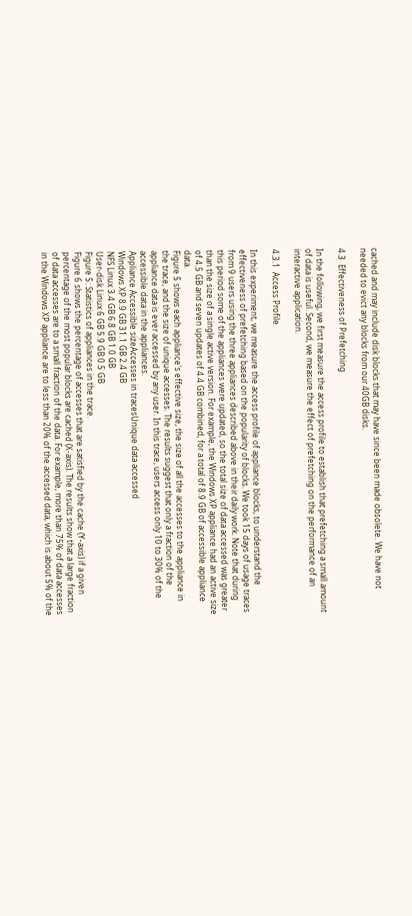cached and may include disk blocks that may have since been made obsolete. We have not needed to evict any blocks from our 40GB disks.

4.3  Effectiveness of Prefetching

In the following, we first measure the access profile to establish that prefetching a small amount of data is useful. Second, we measure the effect of prefetching on the performance of an interactive application.

4.3.1  Access Profile

In this experiment, we measure the access profile of appliance blocks, to understand the effectiveness of prefetching based on the popularity of blocks. We took 15 days of usage traces from 9 users using the three appliances described above in their daily work. Note that during this period some of the appliances were updated, so the total size of data accessed was greater than the size of a single active version. For example, the Windows XP appliance had an active size of 4.5 GB and seven updates of 4.4 GB combined, for a total of 8.9 GB of accessible appliance data.
Figure 5 shows each appliance's effective size, the size of all the accesses to the appliance in the trace, and the size of unique accesses. The results suggest that only a fraction of the appliance data is ever accessed by any user. In this trace, users access only 10 to 30% of the accessible data in the appliances.
Appliance Accessible sizeAccesses in tracesUnique data accessed
Windows XP 8.9 GB 31.1 GB 2.4 GB
NFS Linux 3.4 GB 6.8 GB 1.0 GB
User-disk Linux 6 GB 5.9 GB 0.5 GB
Figure 5: Statistics of appliances in the trace.
Figure 6 shows the percentage of accesses that are satisfied by the cache (Y-axis) if a given percentage of the most popular blocks are cached (X-axis). The results show that a large fraction of data accesses are to a small fraction of the data. For example, more than 75% of data accesses in the Windows XP appliance are to less than 20% of the accessed data, which is about 5% of the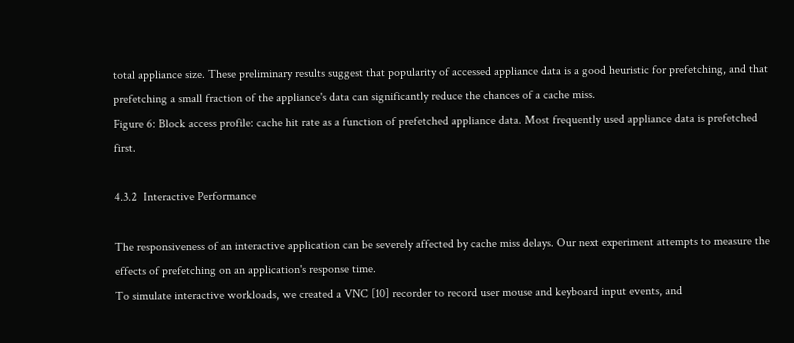total appliance size. These preliminary results suggest that popularity of accessed appliance data is a good heuristic for prefetching, and that prefetching a small fraction of the appliance's data can significantly reduce the chances of a cache miss.
Figure 6: Block access profile: cache hit rate as a function of prefetched appliance data. Most frequently used appliance data is prefetched first.

4.3.2  Interactive Performance

The responsiveness of an interactive application can be severely affected by cache miss delays. Our next experiment attempts to measure the effects of prefetching on an application's response time.
To simulate interactive workloads, we created a VNC [10] recorder to record user mouse and keyboard input events, and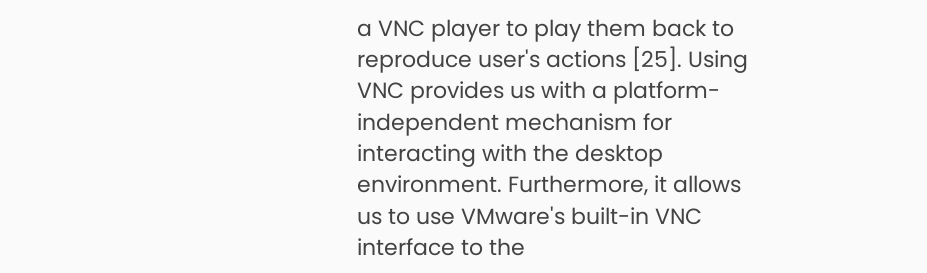a VNC player to play them back to reproduce user's actions [25]. Using VNC provides us with a platform-independent mechanism for interacting with the desktop environment. Furthermore, it allows us to use VMware's built-in VNC interface to the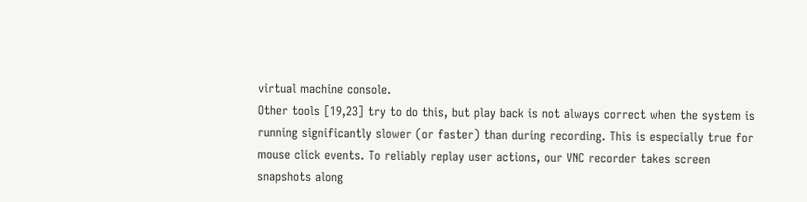virtual machine console.
Other tools [19,23] try to do this, but play back is not always correct when the system is running significantly slower (or faster) than during recording. This is especially true for mouse click events. To reliably replay user actions, our VNC recorder takes screen snapshots along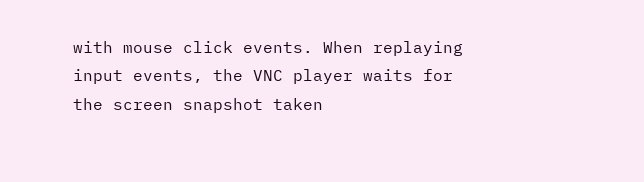with mouse click events. When replaying input events, the VNC player waits for the screen snapshot taken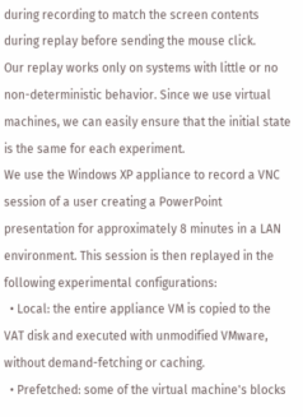during recording to match the screen contents during replay before sending the mouse click.
Our replay works only on systems with little or no non-deterministic behavior. Since we use virtual machines, we can easily ensure that the initial state is the same for each experiment.
We use the Windows XP appliance to record a VNC session of a user creating a PowerPoint presentation for approximately 8 minutes in a LAN environment. This session is then replayed in the following experimental configurations:
  • Local: the entire appliance VM is copied to the VAT disk and executed with unmodified VMware, without demand-fetching or caching.
  • Prefetched: some of the virtual machine's blocks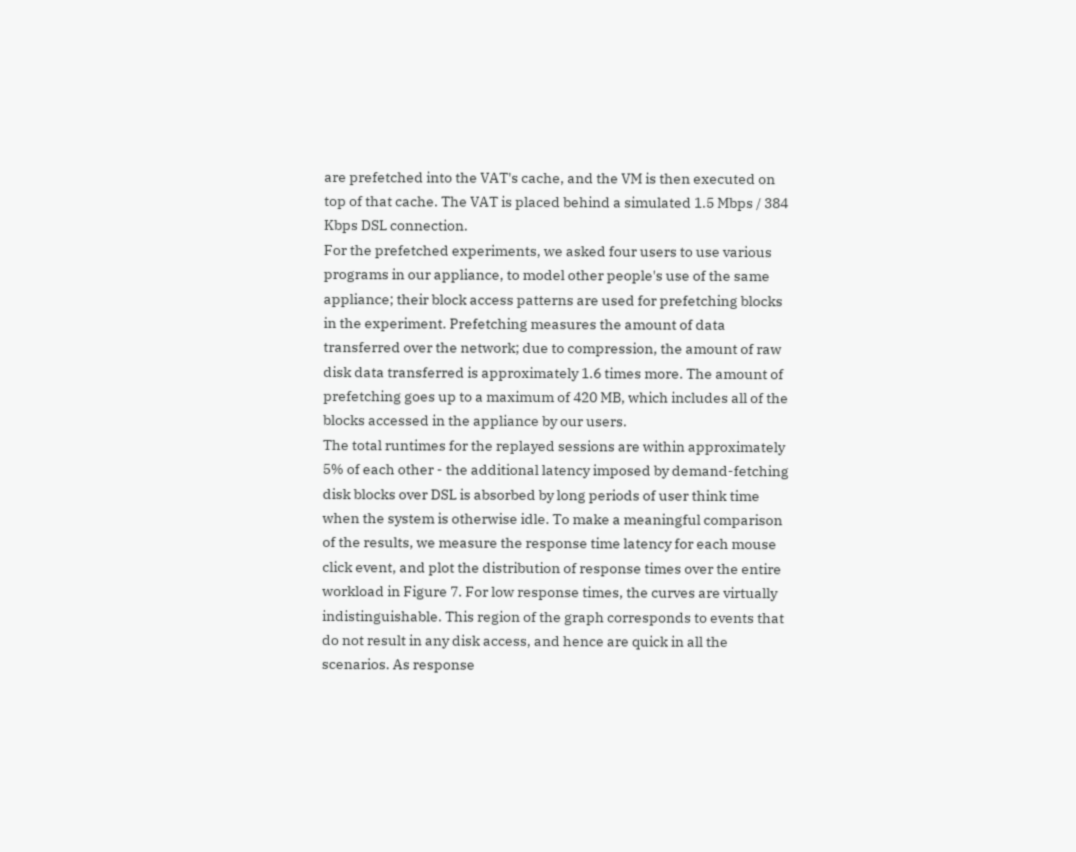are prefetched into the VAT's cache, and the VM is then executed on top of that cache. The VAT is placed behind a simulated 1.5 Mbps / 384 Kbps DSL connection.
For the prefetched experiments, we asked four users to use various programs in our appliance, to model other people's use of the same appliance; their block access patterns are used for prefetching blocks in the experiment. Prefetching measures the amount of data transferred over the network; due to compression, the amount of raw disk data transferred is approximately 1.6 times more. The amount of prefetching goes up to a maximum of 420 MB, which includes all of the blocks accessed in the appliance by our users.
The total runtimes for the replayed sessions are within approximately 5% of each other - the additional latency imposed by demand-fetching disk blocks over DSL is absorbed by long periods of user think time when the system is otherwise idle. To make a meaningful comparison of the results, we measure the response time latency for each mouse click event, and plot the distribution of response times over the entire workload in Figure 7. For low response times, the curves are virtually indistinguishable. This region of the graph corresponds to events that do not result in any disk access, and hence are quick in all the scenarios. As response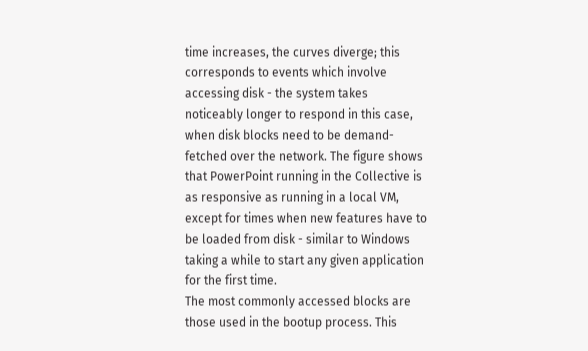time increases, the curves diverge; this corresponds to events which involve accessing disk - the system takes noticeably longer to respond in this case, when disk blocks need to be demand-fetched over the network. The figure shows that PowerPoint running in the Collective is as responsive as running in a local VM, except for times when new features have to be loaded from disk - similar to Windows taking a while to start any given application for the first time.
The most commonly accessed blocks are those used in the bootup process. This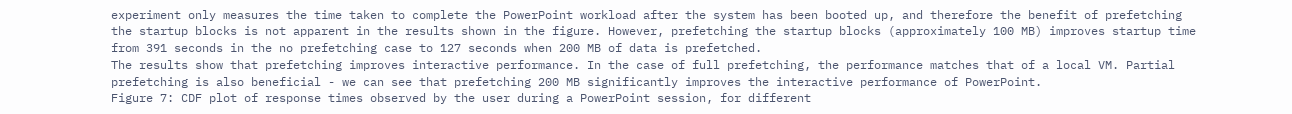experiment only measures the time taken to complete the PowerPoint workload after the system has been booted up, and therefore the benefit of prefetching the startup blocks is not apparent in the results shown in the figure. However, prefetching the startup blocks (approximately 100 MB) improves startup time from 391 seconds in the no prefetching case to 127 seconds when 200 MB of data is prefetched.
The results show that prefetching improves interactive performance. In the case of full prefetching, the performance matches that of a local VM. Partial prefetching is also beneficial - we can see that prefetching 200 MB significantly improves the interactive performance of PowerPoint.
Figure 7: CDF plot of response times observed by the user during a PowerPoint session, for different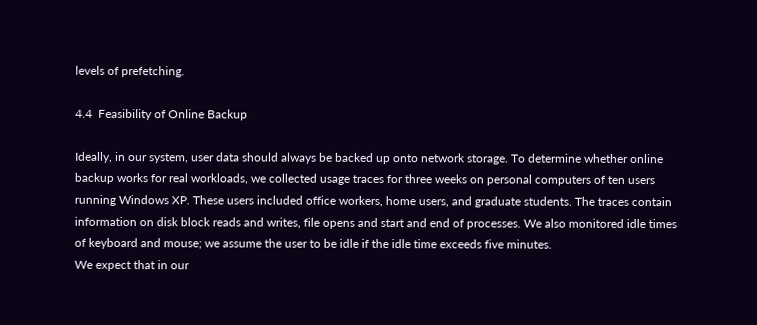levels of prefetching.

4.4  Feasibility of Online Backup

Ideally, in our system, user data should always be backed up onto network storage. To determine whether online backup works for real workloads, we collected usage traces for three weeks on personal computers of ten users running Windows XP. These users included office workers, home users, and graduate students. The traces contain information on disk block reads and writes, file opens and start and end of processes. We also monitored idle times of keyboard and mouse; we assume the user to be idle if the idle time exceeds five minutes.
We expect that in our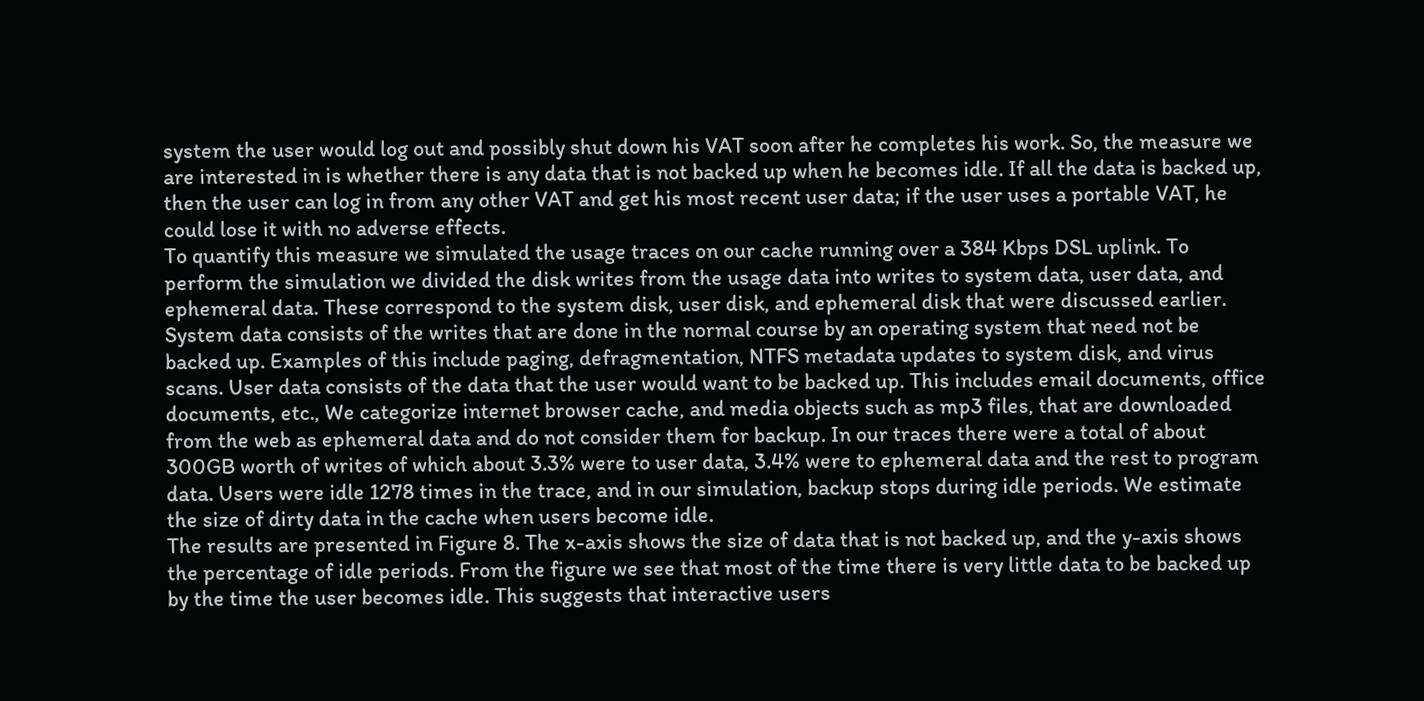system the user would log out and possibly shut down his VAT soon after he completes his work. So, the measure we are interested in is whether there is any data that is not backed up when he becomes idle. If all the data is backed up, then the user can log in from any other VAT and get his most recent user data; if the user uses a portable VAT, he could lose it with no adverse effects.
To quantify this measure we simulated the usage traces on our cache running over a 384 Kbps DSL uplink. To perform the simulation we divided the disk writes from the usage data into writes to system data, user data, and ephemeral data. These correspond to the system disk, user disk, and ephemeral disk that were discussed earlier. System data consists of the writes that are done in the normal course by an operating system that need not be backed up. Examples of this include paging, defragmentation, NTFS metadata updates to system disk, and virus scans. User data consists of the data that the user would want to be backed up. This includes email documents, office documents, etc., We categorize internet browser cache, and media objects such as mp3 files, that are downloaded from the web as ephemeral data and do not consider them for backup. In our traces there were a total of about 300GB worth of writes of which about 3.3% were to user data, 3.4% were to ephemeral data and the rest to program data. Users were idle 1278 times in the trace, and in our simulation, backup stops during idle periods. We estimate the size of dirty data in the cache when users become idle.
The results are presented in Figure 8. The x-axis shows the size of data that is not backed up, and the y-axis shows the percentage of idle periods. From the figure we see that most of the time there is very little data to be backed up by the time the user becomes idle. This suggests that interactive users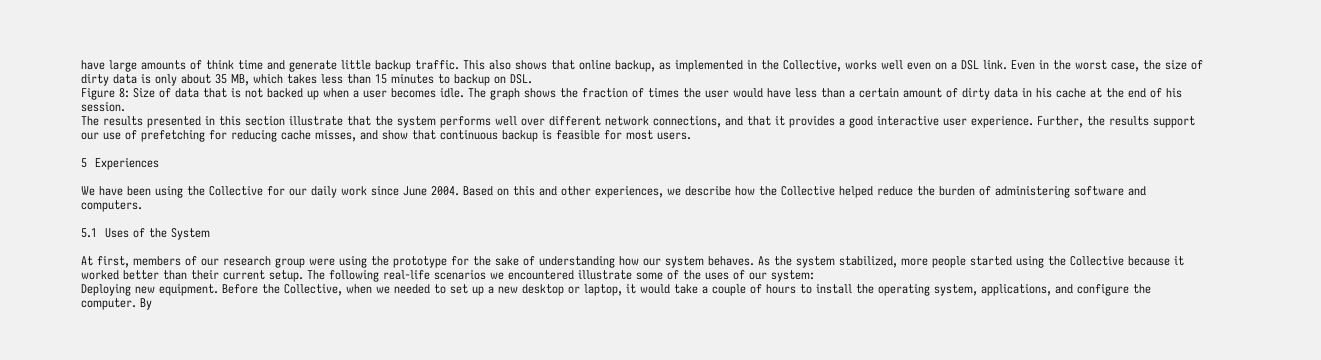have large amounts of think time and generate little backup traffic. This also shows that online backup, as implemented in the Collective, works well even on a DSL link. Even in the worst case, the size of dirty data is only about 35 MB, which takes less than 15 minutes to backup on DSL.
Figure 8: Size of data that is not backed up when a user becomes idle. The graph shows the fraction of times the user would have less than a certain amount of dirty data in his cache at the end of his session.
The results presented in this section illustrate that the system performs well over different network connections, and that it provides a good interactive user experience. Further, the results support our use of prefetching for reducing cache misses, and show that continuous backup is feasible for most users.

5  Experiences

We have been using the Collective for our daily work since June 2004. Based on this and other experiences, we describe how the Collective helped reduce the burden of administering software and computers.

5.1  Uses of the System

At first, members of our research group were using the prototype for the sake of understanding how our system behaves. As the system stabilized, more people started using the Collective because it worked better than their current setup. The following real-life scenarios we encountered illustrate some of the uses of our system:
Deploying new equipment. Before the Collective, when we needed to set up a new desktop or laptop, it would take a couple of hours to install the operating system, applications, and configure the computer. By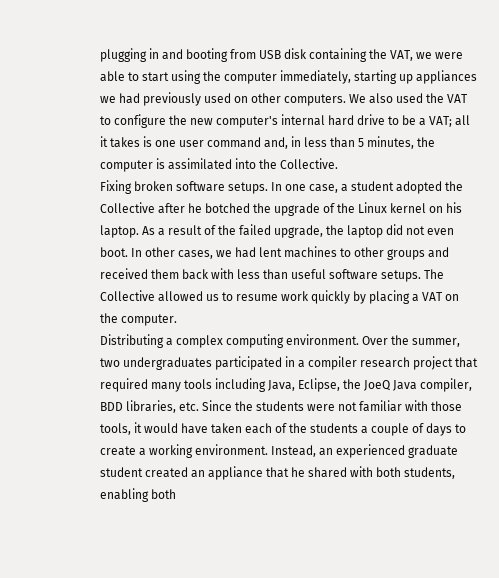plugging in and booting from USB disk containing the VAT, we were able to start using the computer immediately, starting up appliances we had previously used on other computers. We also used the VAT to configure the new computer's internal hard drive to be a VAT; all it takes is one user command and, in less than 5 minutes, the computer is assimilated into the Collective.
Fixing broken software setups. In one case, a student adopted the Collective after he botched the upgrade of the Linux kernel on his laptop. As a result of the failed upgrade, the laptop did not even boot. In other cases, we had lent machines to other groups and received them back with less than useful software setups. The Collective allowed us to resume work quickly by placing a VAT on the computer.
Distributing a complex computing environment. Over the summer, two undergraduates participated in a compiler research project that required many tools including Java, Eclipse, the JoeQ Java compiler, BDD libraries, etc. Since the students were not familiar with those tools, it would have taken each of the students a couple of days to create a working environment. Instead, an experienced graduate student created an appliance that he shared with both students, enabling both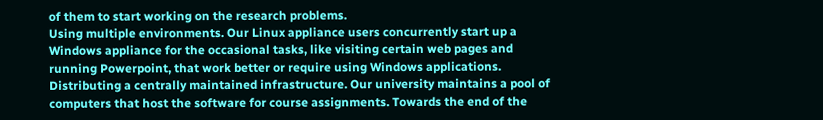of them to start working on the research problems.
Using multiple environments. Our Linux appliance users concurrently start up a Windows appliance for the occasional tasks, like visiting certain web pages and running Powerpoint, that work better or require using Windows applications.
Distributing a centrally maintained infrastructure. Our university maintains a pool of computers that host the software for course assignments. Towards the end of the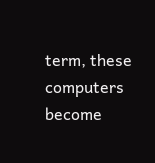term, these computers become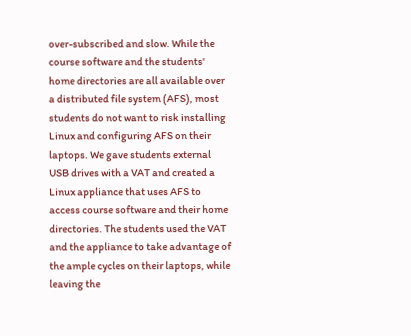over-subscribed and slow. While the course software and the students' home directories are all available over a distributed file system (AFS), most students do not want to risk installing Linux and configuring AFS on their laptops. We gave students external USB drives with a VAT and created a Linux appliance that uses AFS to access course software and their home directories. The students used the VAT and the appliance to take advantage of the ample cycles on their laptops, while leaving the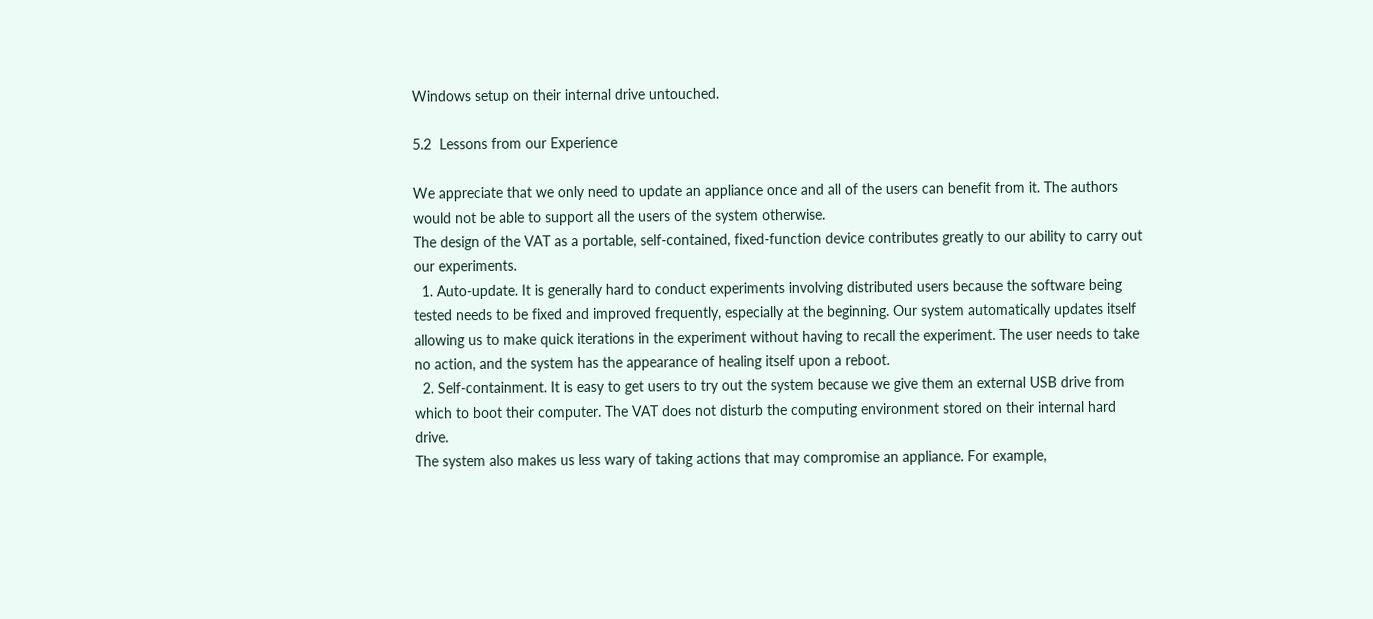Windows setup on their internal drive untouched.

5.2  Lessons from our Experience

We appreciate that we only need to update an appliance once and all of the users can benefit from it. The authors would not be able to support all the users of the system otherwise.
The design of the VAT as a portable, self-contained, fixed-function device contributes greatly to our ability to carry out our experiments.
  1. Auto-update. It is generally hard to conduct experiments involving distributed users because the software being tested needs to be fixed and improved frequently, especially at the beginning. Our system automatically updates itself allowing us to make quick iterations in the experiment without having to recall the experiment. The user needs to take no action, and the system has the appearance of healing itself upon a reboot.
  2. Self-containment. It is easy to get users to try out the system because we give them an external USB drive from which to boot their computer. The VAT does not disturb the computing environment stored on their internal hard drive.
The system also makes us less wary of taking actions that may compromise an appliance. For example,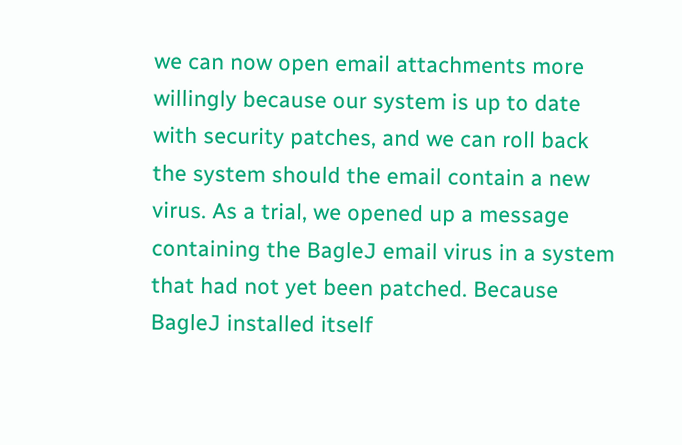we can now open email attachments more willingly because our system is up to date with security patches, and we can roll back the system should the email contain a new virus. As a trial, we opened up a message containing the BagleJ email virus in a system that had not yet been patched. Because BagleJ installed itself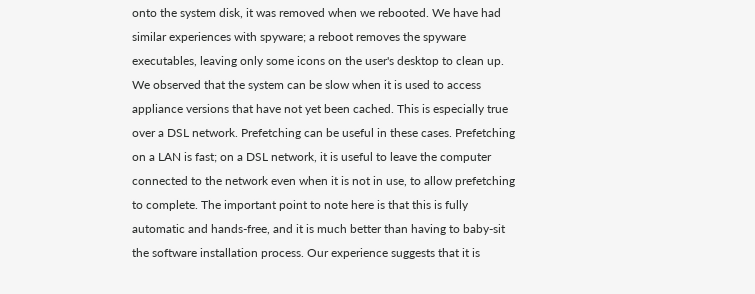onto the system disk, it was removed when we rebooted. We have had similar experiences with spyware; a reboot removes the spyware executables, leaving only some icons on the user's desktop to clean up.
We observed that the system can be slow when it is used to access appliance versions that have not yet been cached. This is especially true over a DSL network. Prefetching can be useful in these cases. Prefetching on a LAN is fast; on a DSL network, it is useful to leave the computer connected to the network even when it is not in use, to allow prefetching to complete. The important point to note here is that this is fully automatic and hands-free, and it is much better than having to baby-sit the software installation process. Our experience suggests that it is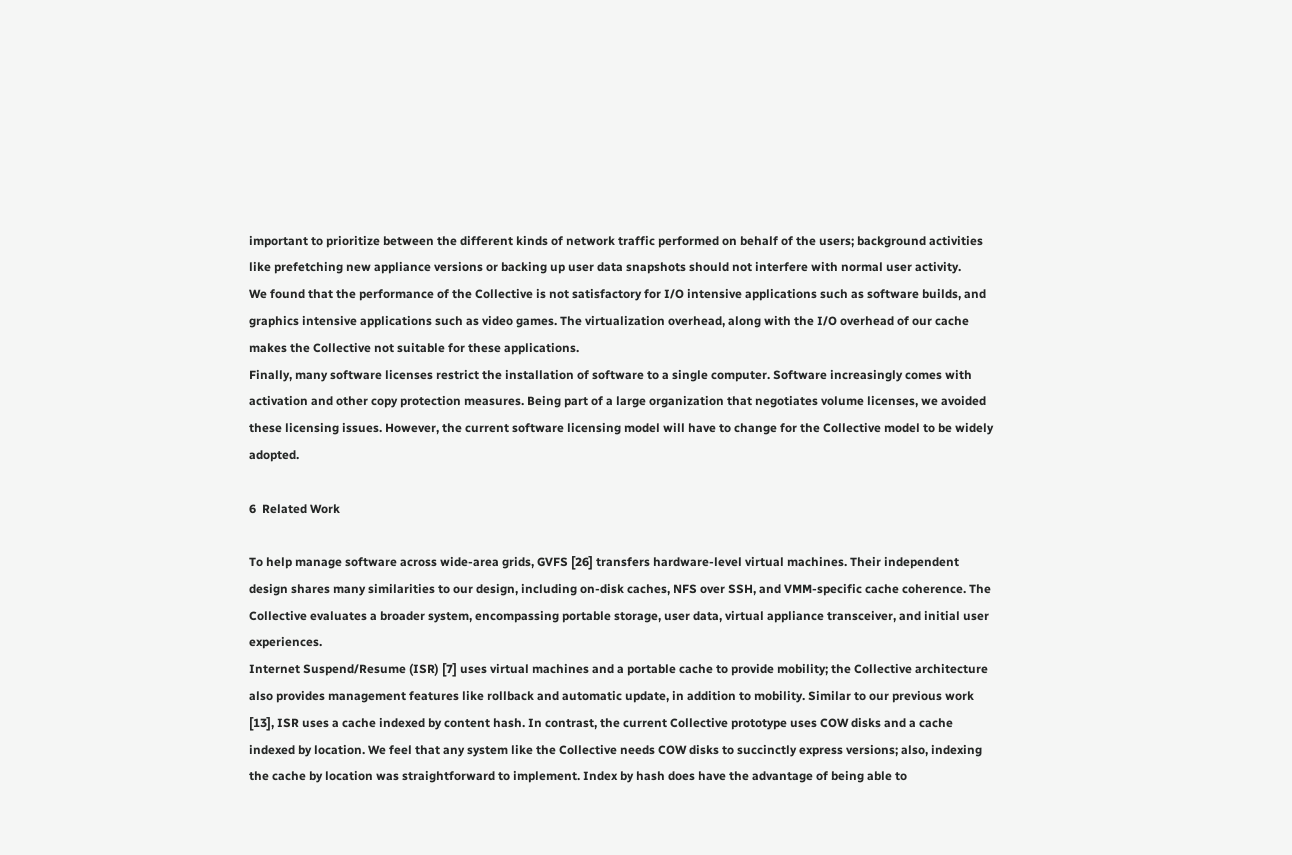important to prioritize between the different kinds of network traffic performed on behalf of the users; background activities like prefetching new appliance versions or backing up user data snapshots should not interfere with normal user activity.
We found that the performance of the Collective is not satisfactory for I/O intensive applications such as software builds, and graphics intensive applications such as video games. The virtualization overhead, along with the I/O overhead of our cache makes the Collective not suitable for these applications.
Finally, many software licenses restrict the installation of software to a single computer. Software increasingly comes with activation and other copy protection measures. Being part of a large organization that negotiates volume licenses, we avoided these licensing issues. However, the current software licensing model will have to change for the Collective model to be widely adopted.

6  Related Work

To help manage software across wide-area grids, GVFS [26] transfers hardware-level virtual machines. Their independent design shares many similarities to our design, including on-disk caches, NFS over SSH, and VMM-specific cache coherence. The Collective evaluates a broader system, encompassing portable storage, user data, virtual appliance transceiver, and initial user experiences.
Internet Suspend/Resume (ISR) [7] uses virtual machines and a portable cache to provide mobility; the Collective architecture also provides management features like rollback and automatic update, in addition to mobility. Similar to our previous work [13], ISR uses a cache indexed by content hash. In contrast, the current Collective prototype uses COW disks and a cache indexed by location. We feel that any system like the Collective needs COW disks to succinctly express versions; also, indexing the cache by location was straightforward to implement. Index by hash does have the advantage of being able to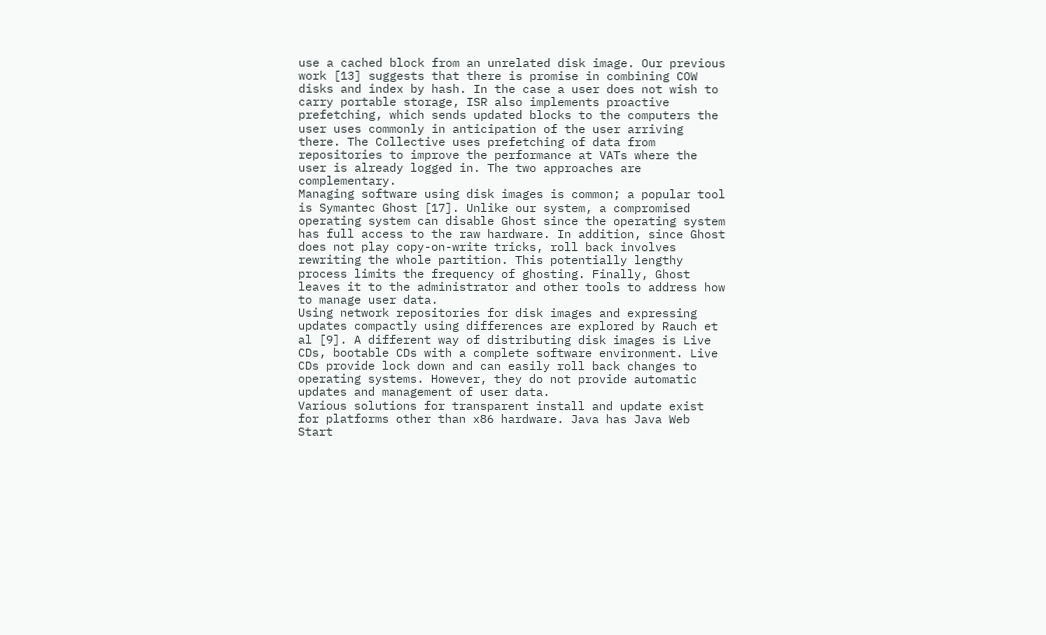use a cached block from an unrelated disk image. Our previous work [13] suggests that there is promise in combining COW disks and index by hash. In the case a user does not wish to carry portable storage, ISR also implements proactive prefetching, which sends updated blocks to the computers the user uses commonly in anticipation of the user arriving there. The Collective uses prefetching of data from repositories to improve the performance at VATs where the user is already logged in. The two approaches are complementary.
Managing software using disk images is common; a popular tool is Symantec Ghost [17]. Unlike our system, a compromised operating system can disable Ghost since the operating system has full access to the raw hardware. In addition, since Ghost does not play copy-on-write tricks, roll back involves rewriting the whole partition. This potentially lengthy process limits the frequency of ghosting. Finally, Ghost leaves it to the administrator and other tools to address how to manage user data.
Using network repositories for disk images and expressing updates compactly using differences are explored by Rauch et al [9]. A different way of distributing disk images is Live CDs, bootable CDs with a complete software environment. Live CDs provide lock down and can easily roll back changes to operating systems. However, they do not provide automatic updates and management of user data.
Various solutions for transparent install and update exist for platforms other than x86 hardware. Java has Java Web Start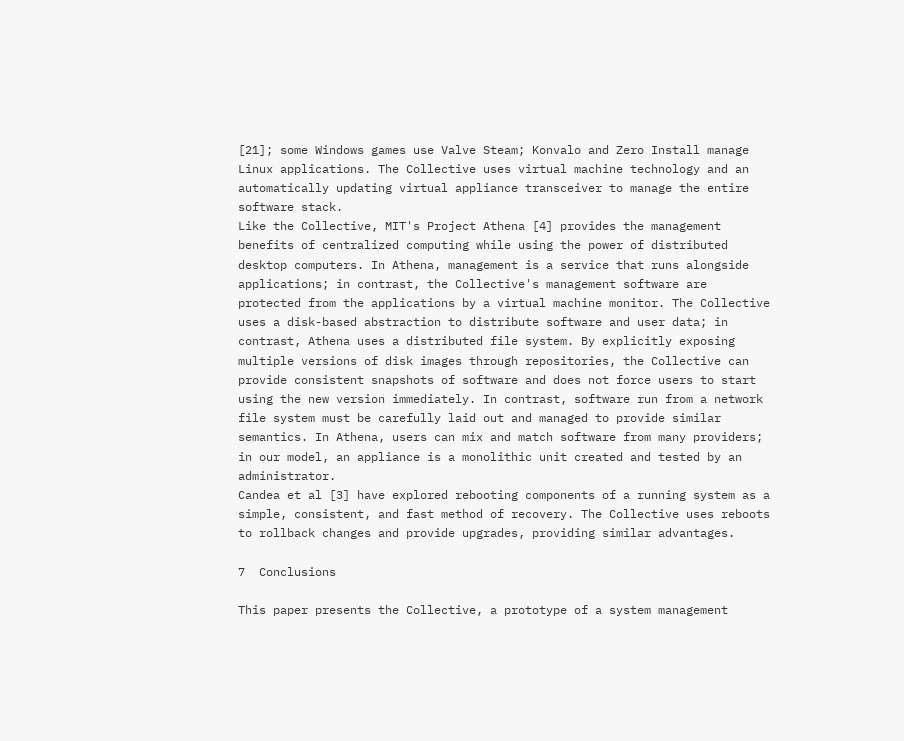[21]; some Windows games use Valve Steam; Konvalo and Zero Install manage Linux applications. The Collective uses virtual machine technology and an automatically updating virtual appliance transceiver to manage the entire software stack.
Like the Collective, MIT's Project Athena [4] provides the management benefits of centralized computing while using the power of distributed desktop computers. In Athena, management is a service that runs alongside applications; in contrast, the Collective's management software are protected from the applications by a virtual machine monitor. The Collective uses a disk-based abstraction to distribute software and user data; in contrast, Athena uses a distributed file system. By explicitly exposing multiple versions of disk images through repositories, the Collective can provide consistent snapshots of software and does not force users to start using the new version immediately. In contrast, software run from a network file system must be carefully laid out and managed to provide similar semantics. In Athena, users can mix and match software from many providers; in our model, an appliance is a monolithic unit created and tested by an administrator.
Candea et al [3] have explored rebooting components of a running system as a simple, consistent, and fast method of recovery. The Collective uses reboots to rollback changes and provide upgrades, providing similar advantages.

7  Conclusions

This paper presents the Collective, a prototype of a system management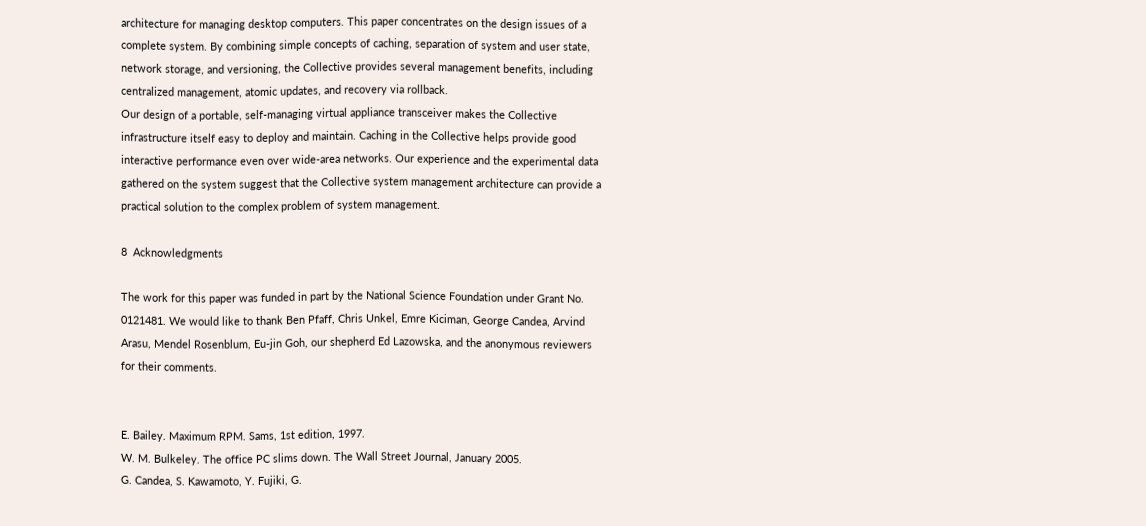architecture for managing desktop computers. This paper concentrates on the design issues of a complete system. By combining simple concepts of caching, separation of system and user state, network storage, and versioning, the Collective provides several management benefits, including centralized management, atomic updates, and recovery via rollback.
Our design of a portable, self-managing virtual appliance transceiver makes the Collective infrastructure itself easy to deploy and maintain. Caching in the Collective helps provide good interactive performance even over wide-area networks. Our experience and the experimental data gathered on the system suggest that the Collective system management architecture can provide a practical solution to the complex problem of system management.

8  Acknowledgments

The work for this paper was funded in part by the National Science Foundation under Grant No. 0121481. We would like to thank Ben Pfaff, Chris Unkel, Emre Kiciman, George Candea, Arvind Arasu, Mendel Rosenblum, Eu-jin Goh, our shepherd Ed Lazowska, and the anonymous reviewers for their comments.


E. Bailey. Maximum RPM. Sams, 1st edition, 1997.
W. M. Bulkeley. The office PC slims down. The Wall Street Journal, January 2005.
G. Candea, S. Kawamoto, Y. Fujiki, G.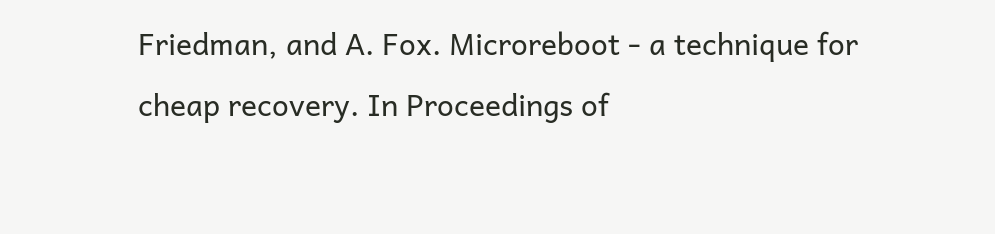Friedman, and A. Fox. Microreboot - a technique for cheap recovery. In Proceedings of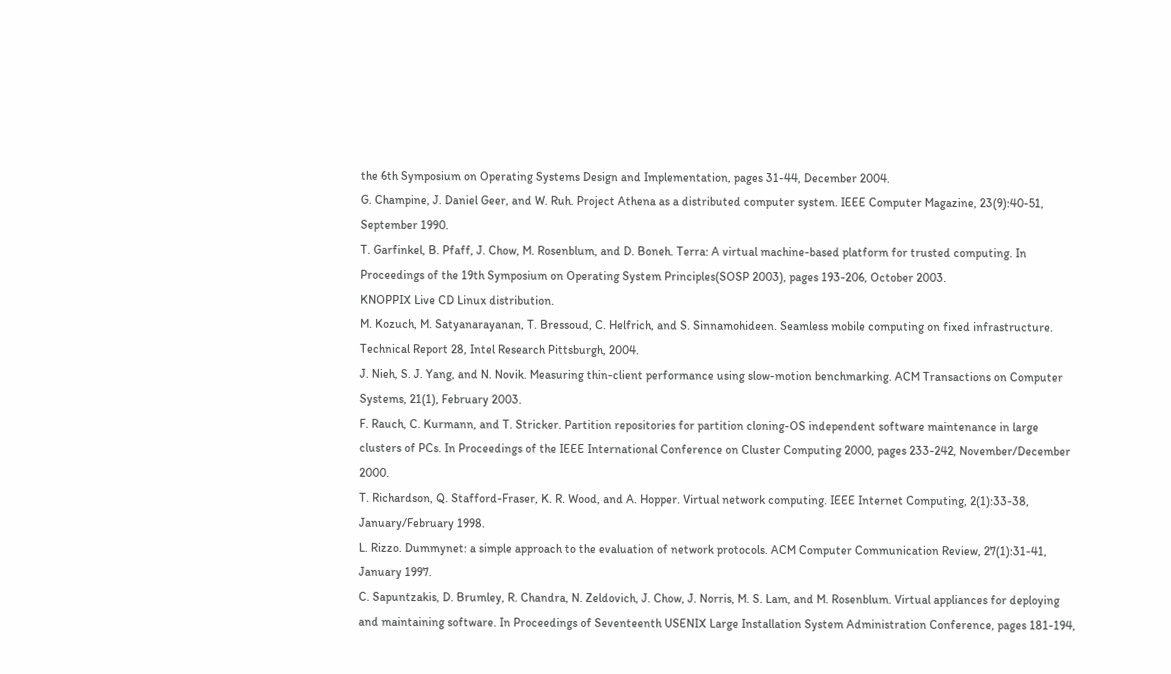the 6th Symposium on Operating Systems Design and Implementation, pages 31-44, December 2004.
G. Champine, J. Daniel Geer, and W. Ruh. Project Athena as a distributed computer system. IEEE Computer Magazine, 23(9):40-51, September 1990.
T. Garfinkel, B. Pfaff, J. Chow, M. Rosenblum, and D. Boneh. Terra: A virtual machine-based platform for trusted computing. In Proceedings of the 19th Symposium on Operating System Principles(SOSP 2003), pages 193-206, October 2003.
KNOPPIX Live CD Linux distribution.
M. Kozuch, M. Satyanarayanan, T. Bressoud, C. Helfrich, and S. Sinnamohideen. Seamless mobile computing on fixed infrastructure. Technical Report 28, Intel Research Pittsburgh, 2004.
J. Nieh, S. J. Yang, and N. Novik. Measuring thin-client performance using slow-motion benchmarking. ACM Transactions on Computer Systems, 21(1), February 2003.
F. Rauch, C. Kurmann, and T. Stricker. Partition repositories for partition cloning-OS independent software maintenance in large clusters of PCs. In Proceedings of the IEEE International Conference on Cluster Computing 2000, pages 233-242, November/December 2000.
T. Richardson, Q. Stafford-Fraser, K. R. Wood, and A. Hopper. Virtual network computing. IEEE Internet Computing, 2(1):33-38, January/February 1998.
L. Rizzo. Dummynet: a simple approach to the evaluation of network protocols. ACM Computer Communication Review, 27(1):31-41, January 1997.
C. Sapuntzakis, D. Brumley, R. Chandra, N. Zeldovich, J. Chow, J. Norris, M. S. Lam, and M. Rosenblum. Virtual appliances for deploying and maintaining software. In Proceedings of Seventeenth USENIX Large Installation System Administration Conference, pages 181-194,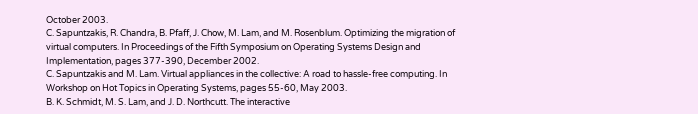October 2003.
C. Sapuntzakis, R. Chandra, B. Pfaff, J. Chow, M. Lam, and M. Rosenblum. Optimizing the migration of virtual computers. In Proceedings of the Fifth Symposium on Operating Systems Design and Implementation, pages 377-390, December 2002.
C. Sapuntzakis and M. Lam. Virtual appliances in the collective: A road to hassle-free computing. In Workshop on Hot Topics in Operating Systems, pages 55-60, May 2003.
B. K. Schmidt, M. S. Lam, and J. D. Northcutt. The interactive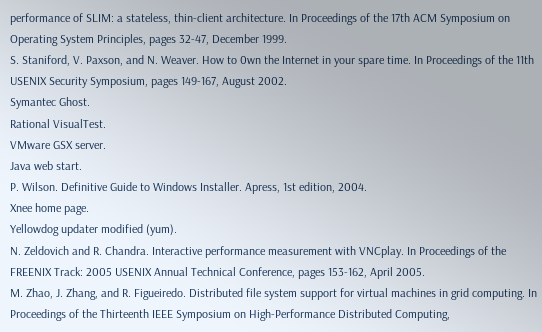performance of SLIM: a stateless, thin-client architecture. In Proceedings of the 17th ACM Symposium on Operating System Principles, pages 32-47, December 1999.
S. Staniford, V. Paxson, and N. Weaver. How to 0wn the Internet in your spare time. In Proceedings of the 11th USENIX Security Symposium, pages 149-167, August 2002.
Symantec Ghost.
Rational VisualTest.
VMware GSX server.
Java web start.
P. Wilson. Definitive Guide to Windows Installer. Apress, 1st edition, 2004.
Xnee home page.
Yellowdog updater modified (yum).
N. Zeldovich and R. Chandra. Interactive performance measurement with VNCplay. In Proceedings of the FREENIX Track: 2005 USENIX Annual Technical Conference, pages 153-162, April 2005.
M. Zhao, J. Zhang, and R. Figueiredo. Distributed file system support for virtual machines in grid computing. In Proceedings of the Thirteenth IEEE Symposium on High-Performance Distributed Computing,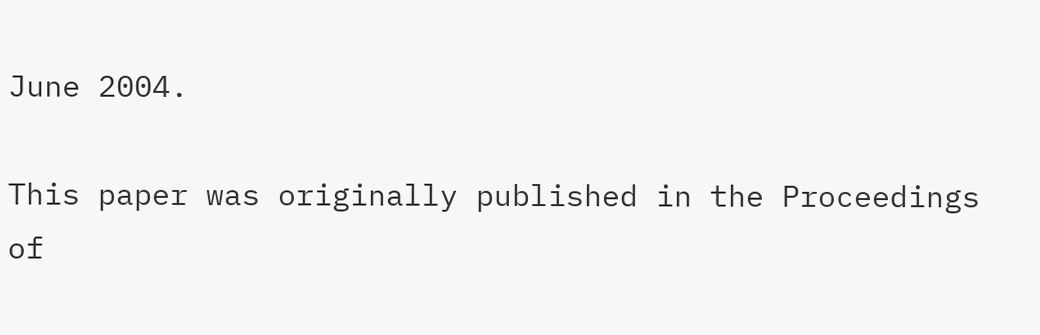June 2004.

This paper was originally published in the Proceedings of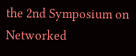the 2nd Symposium on Networked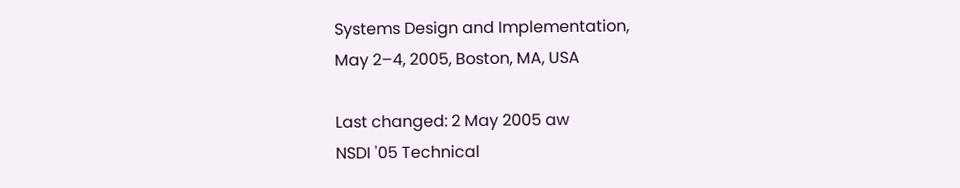Systems Design and Implementation,
May 2–4, 2005, Boston, MA, USA

Last changed: 2 May 2005 aw
NSDI '05 Technical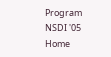Program
NSDI '05 Home